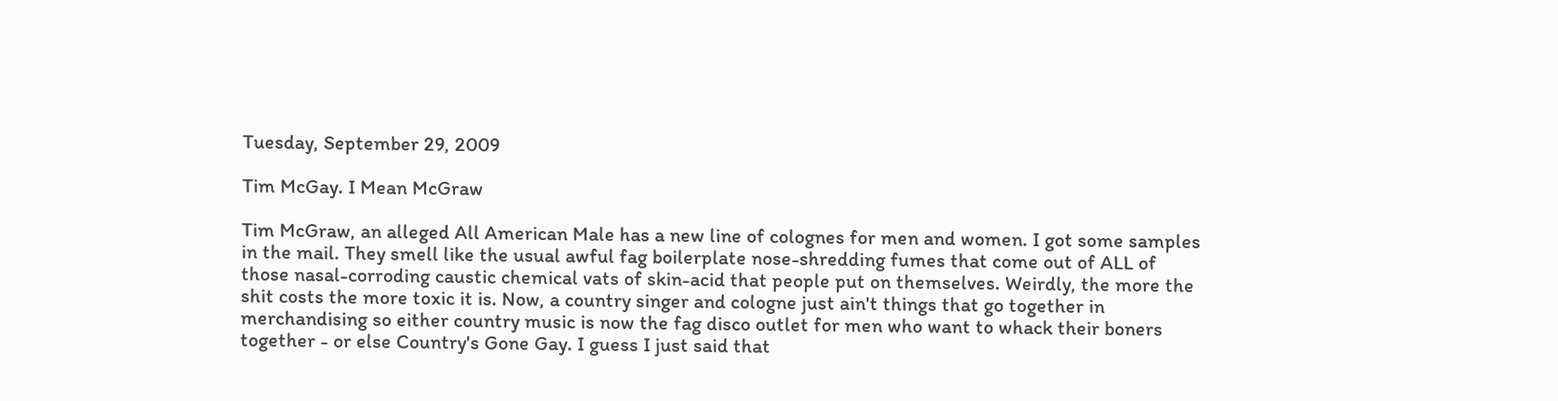Tuesday, September 29, 2009

Tim McGay. I Mean McGraw

Tim McGraw, an alleged All American Male has a new line of colognes for men and women. I got some samples in the mail. They smell like the usual awful fag boilerplate nose-shredding fumes that come out of ALL of those nasal-corroding caustic chemical vats of skin-acid that people put on themselves. Weirdly, the more the shit costs the more toxic it is. Now, a country singer and cologne just ain't things that go together in merchandising so either country music is now the fag disco outlet for men who want to whack their boners together - or else Country's Gone Gay. I guess I just said that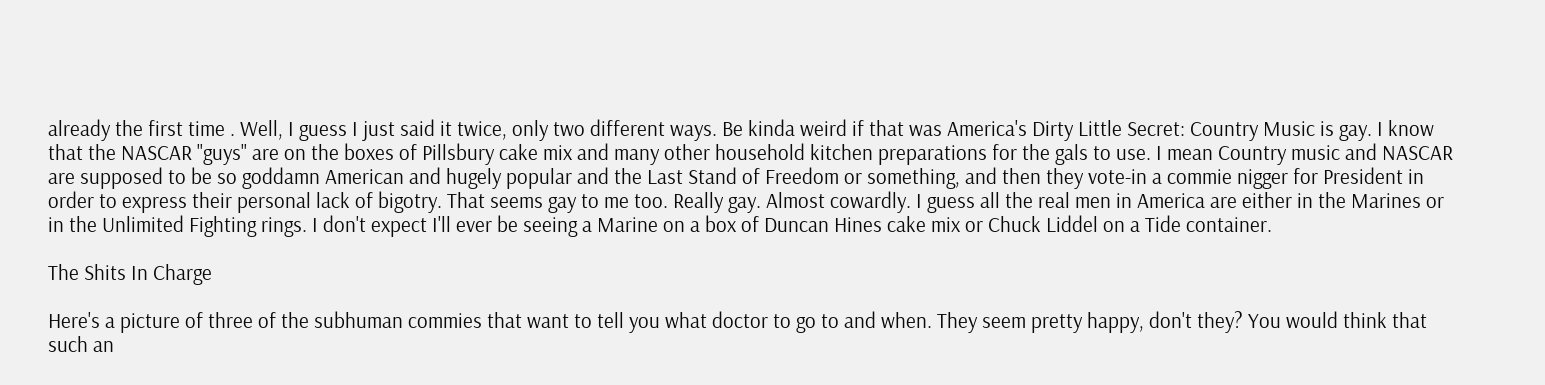already the first time . Well, I guess I just said it twice, only two different ways. Be kinda weird if that was America's Dirty Little Secret: Country Music is gay. I know that the NASCAR "guys" are on the boxes of Pillsbury cake mix and many other household kitchen preparations for the gals to use. I mean Country music and NASCAR are supposed to be so goddamn American and hugely popular and the Last Stand of Freedom or something, and then they vote-in a commie nigger for President in order to express their personal lack of bigotry. That seems gay to me too. Really gay. Almost cowardly. I guess all the real men in America are either in the Marines or in the Unlimited Fighting rings. I don't expect I'll ever be seeing a Marine on a box of Duncan Hines cake mix or Chuck Liddel on a Tide container.

The Shits In Charge

Here's a picture of three of the subhuman commies that want to tell you what doctor to go to and when. They seem pretty happy, don't they? You would think that such an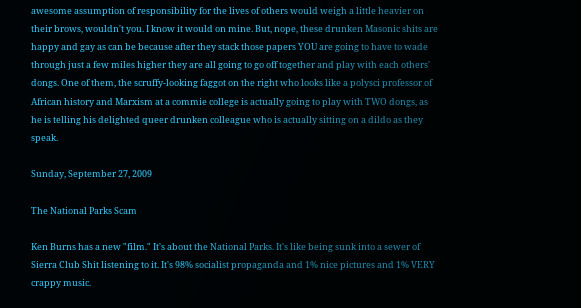awesome assumption of responsibility for the lives of others would weigh a little heavier on their brows, wouldn't you. I know it would on mine. But, nope, these drunken Masonic shits are happy and gay as can be because after they stack those papers YOU are going to have to wade through just a few miles higher they are all going to go off together and play with each others' dongs. One of them, the scruffy-looking faggot on the right who looks like a polysci professor of African history and Marxism at a commie college is actually going to play with TWO dongs, as he is telling his delighted queer drunken colleague who is actually sitting on a dildo as they speak.

Sunday, September 27, 2009

The National Parks Scam

Ken Burns has a new "film." It's about the National Parks. It's like being sunk into a sewer of Sierra Club Shit listening to it. It's 98% socialist propaganda and 1% nice pictures and 1% VERY crappy music.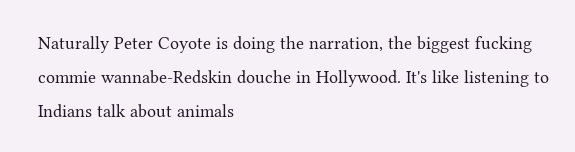Naturally Peter Coyote is doing the narration, the biggest fucking commie wannabe-Redskin douche in Hollywood. It's like listening to Indians talk about animals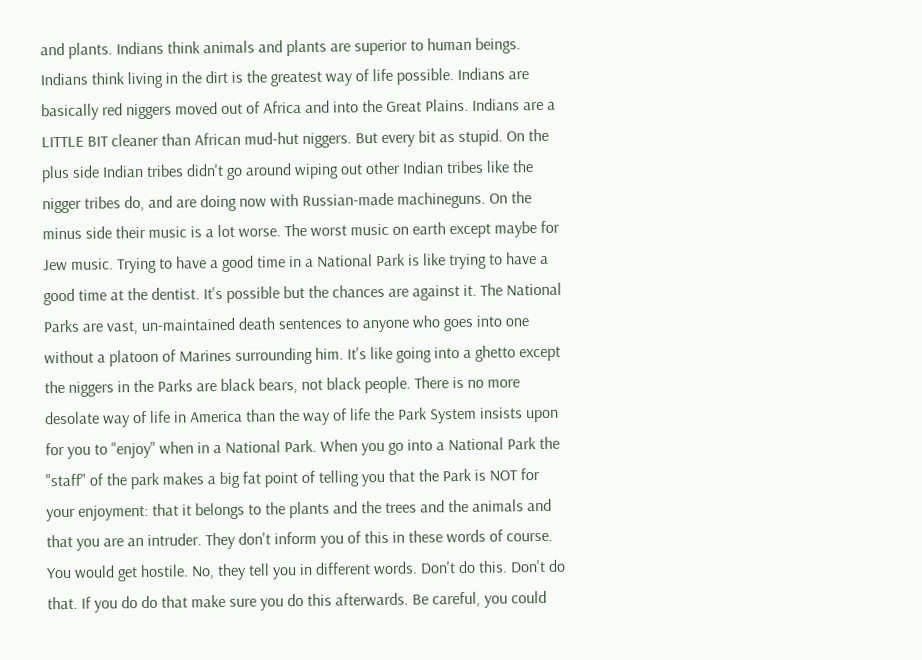and plants. Indians think animals and plants are superior to human beings. Indians think living in the dirt is the greatest way of life possible. Indians are basically red niggers moved out of Africa and into the Great Plains. Indians are a LITTLE BIT cleaner than African mud-hut niggers. But every bit as stupid. On the plus side Indian tribes didn't go around wiping out other Indian tribes like the nigger tribes do, and are doing now with Russian-made machineguns. On the minus side their music is a lot worse. The worst music on earth except maybe for Jew music. Trying to have a good time in a National Park is like trying to have a good time at the dentist. It's possible but the chances are against it. The National Parks are vast, un-maintained death sentences to anyone who goes into one without a platoon of Marines surrounding him. It's like going into a ghetto except the niggers in the Parks are black bears, not black people. There is no more desolate way of life in America than the way of life the Park System insists upon for you to "enjoy" when in a National Park. When you go into a National Park the "staff" of the park makes a big fat point of telling you that the Park is NOT for your enjoyment: that it belongs to the plants and the trees and the animals and that you are an intruder. They don't inform you of this in these words of course. You would get hostile. No, they tell you in different words. Don't do this. Don't do that. If you do do that make sure you do this afterwards. Be careful, you could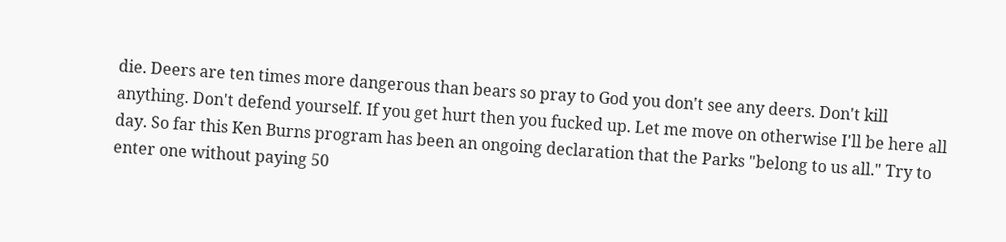die. Deers are ten times more dangerous than bears so pray to God you don't see any deers. Don't kill anything. Don't defend yourself. If you get hurt then you fucked up. Let me move on otherwise I'll be here all day. So far this Ken Burns program has been an ongoing declaration that the Parks "belong to us all." Try to enter one without paying 50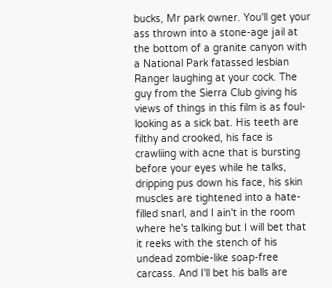bucks, Mr park owner. You'll get your ass thrown into a stone-age jail at the bottom of a granite canyon with a National Park fatassed lesbian Ranger laughing at your cock. The guy from the Sierra Club giving his views of things in this film is as foul-looking as a sick bat. His teeth are filthy and crooked, his face is crawliing with acne that is bursting before your eyes while he talks, dripping pus down his face, his skin muscles are tightened into a hate-filled snarl, and I ain't in the room where he's talking but I will bet that it reeks with the stench of his undead zombie-like soap-free carcass. And I'll bet his balls are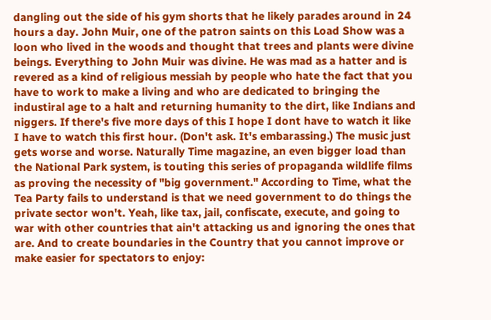dangling out the side of his gym shorts that he likely parades around in 24 hours a day. John Muir, one of the patron saints on this Load Show was a loon who lived in the woods and thought that trees and plants were divine beings. Everything to John Muir was divine. He was mad as a hatter and is revered as a kind of religious messiah by people who hate the fact that you have to work to make a living and who are dedicated to bringing the industiral age to a halt and returning humanity to the dirt, like Indians and niggers. If there's five more days of this I hope I dont have to watch it like I have to watch this first hour. (Don't ask. It's embarassing.) The music just gets worse and worse. Naturally Time magazine, an even bigger load than the National Park system, is touting this series of propaganda wildlife films as proving the necessity of "big government." According to Time, what the Tea Party fails to understand is that we need government to do things the private sector won't. Yeah, like tax, jail, confiscate, execute, and going to war with other countries that ain't attacking us and ignoring the ones that are. And to create boundaries in the Country that you cannot improve or make easier for spectators to enjoy: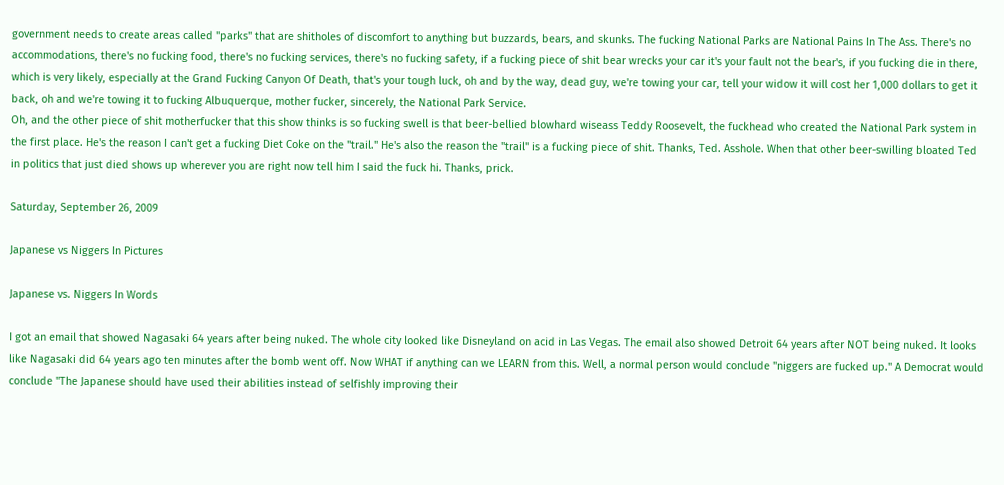government needs to create areas called "parks" that are shitholes of discomfort to anything but buzzards, bears, and skunks. The fucking National Parks are National Pains In The Ass. There's no accommodations, there's no fucking food, there's no fucking services, there's no fucking safety, if a fucking piece of shit bear wrecks your car it's your fault not the bear's, if you fucking die in there, which is very likely, especially at the Grand Fucking Canyon Of Death, that's your tough luck, oh and by the way, dead guy, we're towing your car, tell your widow it will cost her 1,000 dollars to get it back, oh and we're towing it to fucking Albuquerque, mother fucker, sincerely, the National Park Service.
Oh, and the other piece of shit motherfucker that this show thinks is so fucking swell is that beer-bellied blowhard wiseass Teddy Roosevelt, the fuckhead who created the National Park system in the first place. He's the reason I can't get a fucking Diet Coke on the "trail." He's also the reason the "trail" is a fucking piece of shit. Thanks, Ted. Asshole. When that other beer-swilling bloated Ted in politics that just died shows up wherever you are right now tell him I said the fuck hi. Thanks, prick.

Saturday, September 26, 2009

Japanese vs Niggers In Pictures

Japanese vs. Niggers In Words

I got an email that showed Nagasaki 64 years after being nuked. The whole city looked like Disneyland on acid in Las Vegas. The email also showed Detroit 64 years after NOT being nuked. It looks like Nagasaki did 64 years ago ten minutes after the bomb went off. Now WHAT if anything can we LEARN from this. Well, a normal person would conclude "niggers are fucked up." A Democrat would conclude "The Japanese should have used their abilities instead of selfishly improving their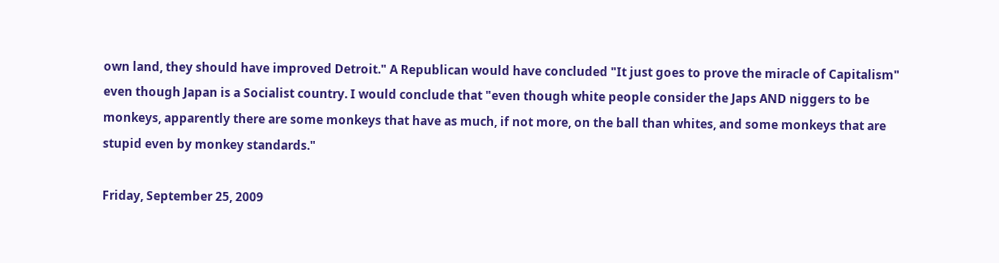own land, they should have improved Detroit." A Republican would have concluded "It just goes to prove the miracle of Capitalism" even though Japan is a Socialist country. I would conclude that "even though white people consider the Japs AND niggers to be monkeys, apparently there are some monkeys that have as much, if not more, on the ball than whites, and some monkeys that are stupid even by monkey standards."

Friday, September 25, 2009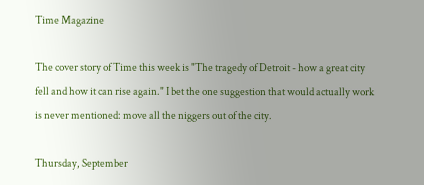Time Magazine

The cover story of Time this week is "The tragedy of Detroit - how a great city fell and how it can rise again." I bet the one suggestion that would actually work is never mentioned: move all the niggers out of the city.

Thursday, September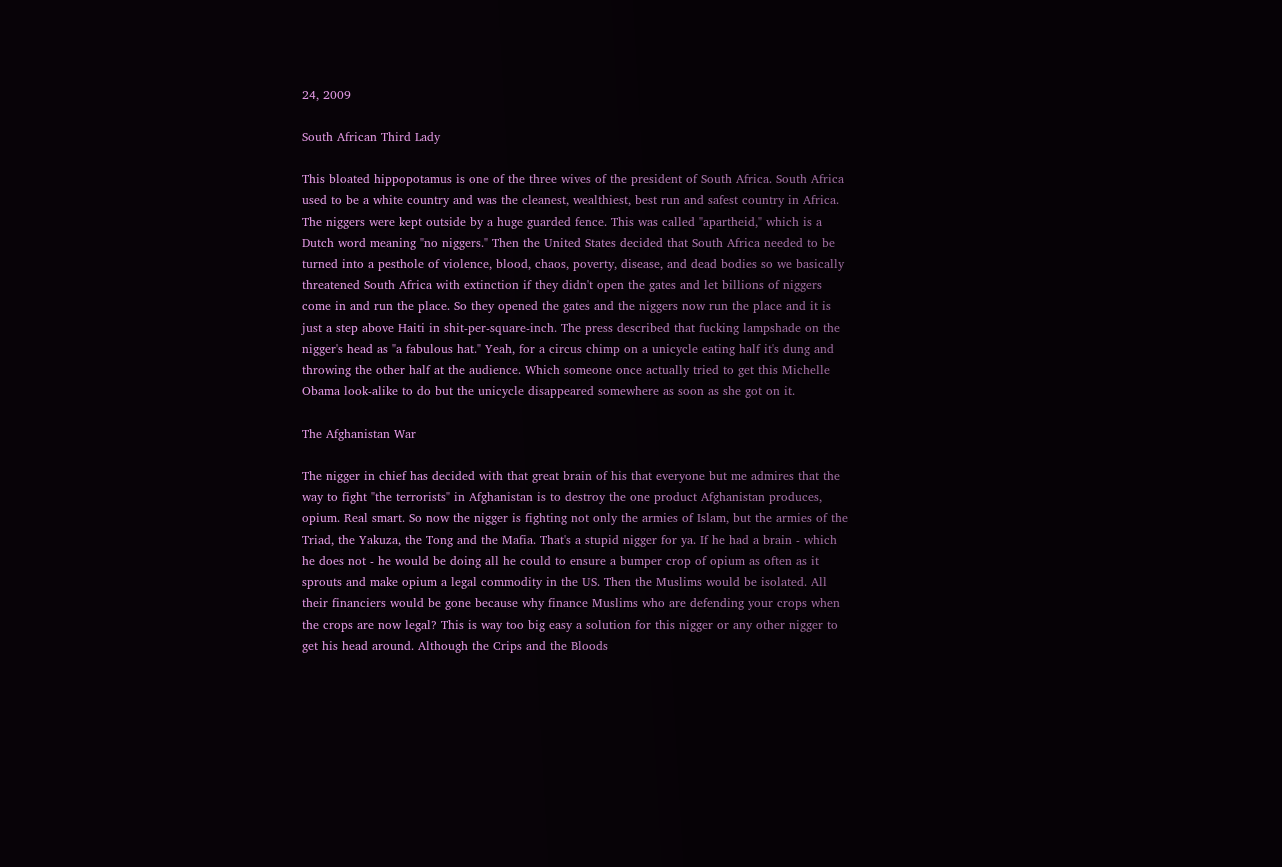24, 2009

South African Third Lady

This bloated hippopotamus is one of the three wives of the president of South Africa. South Africa used to be a white country and was the cleanest, wealthiest, best run and safest country in Africa. The niggers were kept outside by a huge guarded fence. This was called "apartheid," which is a Dutch word meaning "no niggers." Then the United States decided that South Africa needed to be turned into a pesthole of violence, blood, chaos, poverty, disease, and dead bodies so we basically threatened South Africa with extinction if they didn't open the gates and let billions of niggers come in and run the place. So they opened the gates and the niggers now run the place and it is just a step above Haiti in shit-per-square-inch. The press described that fucking lampshade on the nigger's head as "a fabulous hat." Yeah, for a circus chimp on a unicycle eating half it's dung and throwing the other half at the audience. Which someone once actually tried to get this Michelle Obama look-alike to do but the unicycle disappeared somewhere as soon as she got on it.

The Afghanistan War

The nigger in chief has decided with that great brain of his that everyone but me admires that the way to fight "the terrorists" in Afghanistan is to destroy the one product Afghanistan produces, opium. Real smart. So now the nigger is fighting not only the armies of Islam, but the armies of the Triad, the Yakuza, the Tong and the Mafia. That's a stupid nigger for ya. If he had a brain - which he does not - he would be doing all he could to ensure a bumper crop of opium as often as it sprouts and make opium a legal commodity in the US. Then the Muslims would be isolated. All their financiers would be gone because why finance Muslims who are defending your crops when the crops are now legal? This is way too big easy a solution for this nigger or any other nigger to get his head around. Although the Crips and the Bloods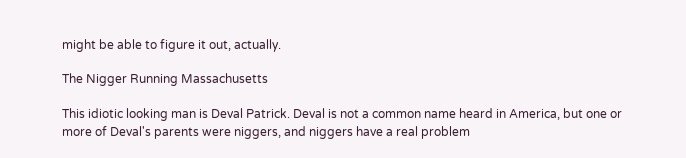might be able to figure it out, actually.

The Nigger Running Massachusetts

This idiotic looking man is Deval Patrick. Deval is not a common name heard in America, but one or more of Deval's parents were niggers, and niggers have a real problem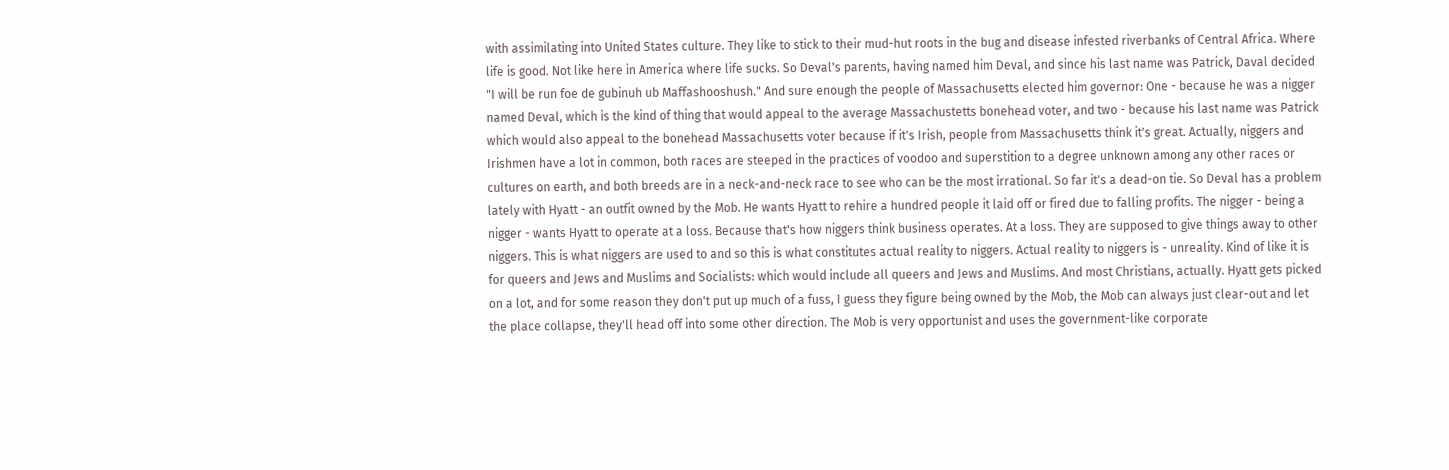with assimilating into United States culture. They like to stick to their mud-hut roots in the bug and disease infested riverbanks of Central Africa. Where life is good. Not like here in America where life sucks. So Deval's parents, having named him Deval, and since his last name was Patrick, Daval decided "I will be run foe de gubinuh ub Maffashooshush." And sure enough the people of Massachusetts elected him governor: One - because he was a nigger named Deval, which is the kind of thing that would appeal to the average Massachustetts bonehead voter, and two - because his last name was Patrick which would also appeal to the bonehead Massachusetts voter because if it's Irish, people from Massachusetts think it's great. Actually, niggers and Irishmen have a lot in common, both races are steeped in the practices of voodoo and superstition to a degree unknown among any other races or cultures on earth, and both breeds are in a neck-and-neck race to see who can be the most irrational. So far it's a dead-on tie. So Deval has a problem lately with Hyatt - an outfit owned by the Mob. He wants Hyatt to rehire a hundred people it laid off or fired due to falling profits. The nigger - being a nigger - wants Hyatt to operate at a loss. Because that's how niggers think business operates. At a loss. They are supposed to give things away to other niggers. This is what niggers are used to and so this is what constitutes actual reality to niggers. Actual reality to niggers is - unreality. Kind of like it is for queers and Jews and Muslims and Socialists: which would include all queers and Jews and Muslims. And most Christians, actually. Hyatt gets picked on a lot, and for some reason they don't put up much of a fuss, I guess they figure being owned by the Mob, the Mob can always just clear-out and let the place collapse, they'll head off into some other direction. The Mob is very opportunist and uses the government-like corporate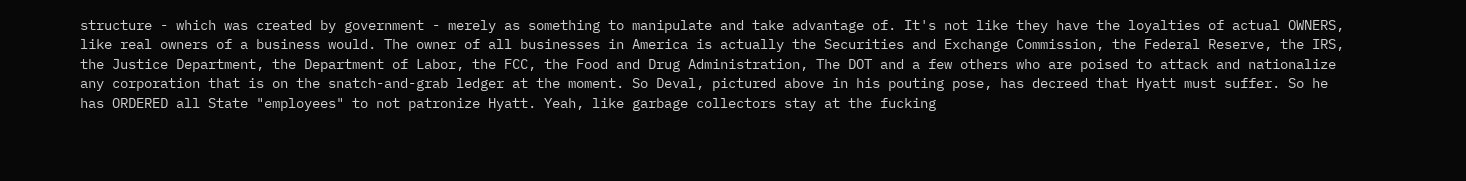structure - which was created by government - merely as something to manipulate and take advantage of. It's not like they have the loyalties of actual OWNERS, like real owners of a business would. The owner of all businesses in America is actually the Securities and Exchange Commission, the Federal Reserve, the IRS, the Justice Department, the Department of Labor, the FCC, the Food and Drug Administration, The DOT and a few others who are poised to attack and nationalize any corporation that is on the snatch-and-grab ledger at the moment. So Deval, pictured above in his pouting pose, has decreed that Hyatt must suffer. So he has ORDERED all State "employees" to not patronize Hyatt. Yeah, like garbage collectors stay at the fucking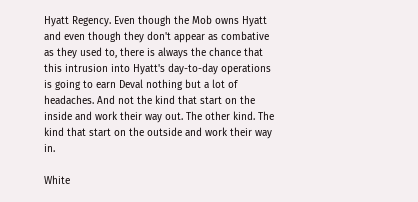Hyatt Regency. Even though the Mob owns Hyatt and even though they don't appear as combative as they used to, there is always the chance that this intrusion into Hyatt's day-to-day operations is going to earn Deval nothing but a lot of headaches. And not the kind that start on the inside and work their way out. The other kind. The kind that start on the outside and work their way in.

White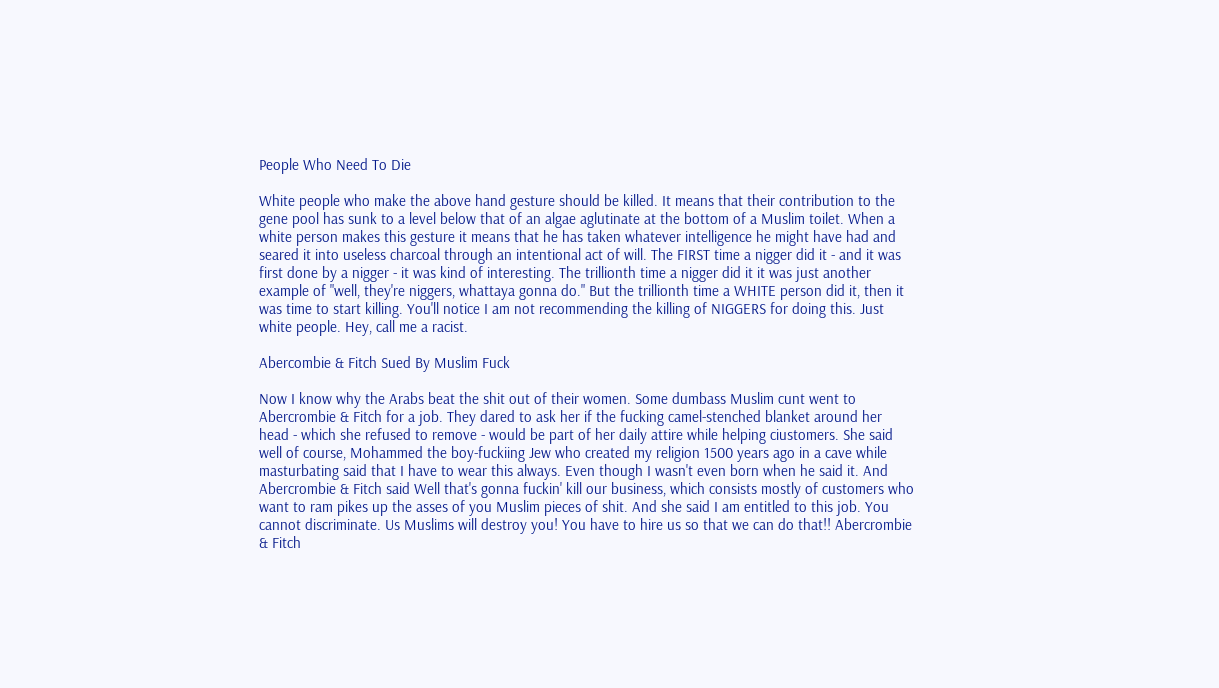People Who Need To Die

White people who make the above hand gesture should be killed. It means that their contribution to the gene pool has sunk to a level below that of an algae aglutinate at the bottom of a Muslim toilet. When a white person makes this gesture it means that he has taken whatever intelligence he might have had and seared it into useless charcoal through an intentional act of will. The FIRST time a nigger did it - and it was first done by a nigger - it was kind of interesting. The trillionth time a nigger did it it was just another example of "well, they're niggers, whattaya gonna do." But the trillionth time a WHITE person did it, then it was time to start killing. You'll notice I am not recommending the killing of NIGGERS for doing this. Just white people. Hey, call me a racist.

Abercombie & Fitch Sued By Muslim Fuck

Now I know why the Arabs beat the shit out of their women. Some dumbass Muslim cunt went to Abercrombie & Fitch for a job. They dared to ask her if the fucking camel-stenched blanket around her head - which she refused to remove - would be part of her daily attire while helping ciustomers. She said well of course, Mohammed the boy-fuckiing Jew who created my religion 1500 years ago in a cave while masturbating said that I have to wear this always. Even though I wasn't even born when he said it. And Abercrombie & Fitch said Well that's gonna fuckin' kill our business, which consists mostly of customers who want to ram pikes up the asses of you Muslim pieces of shit. And she said I am entitled to this job. You cannot discriminate. Us Muslims will destroy you! You have to hire us so that we can do that!! Abercrombie & Fitch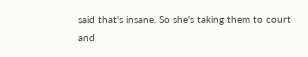said that's insane. So she's taking them to court and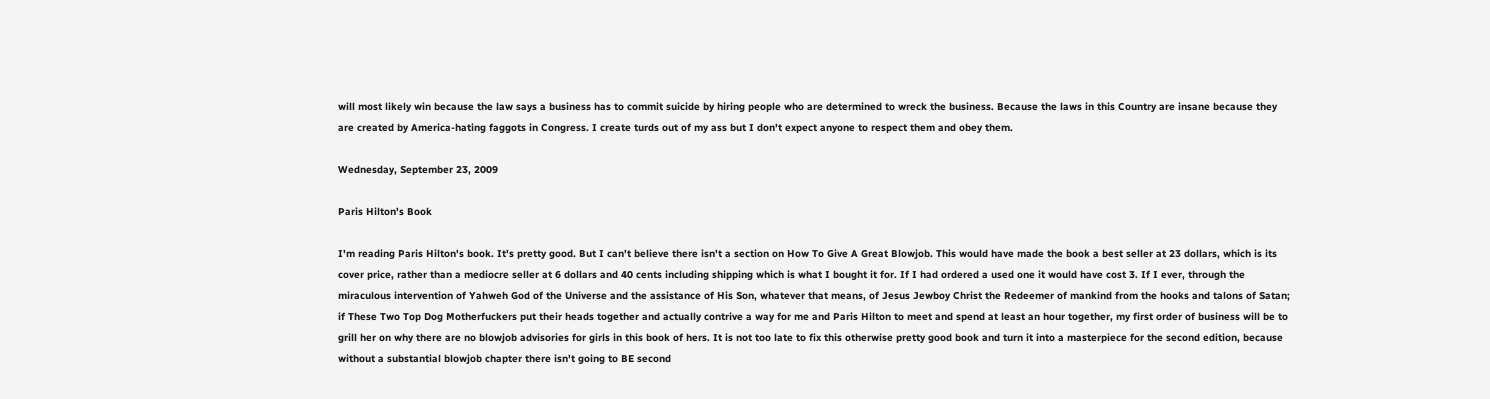will most likely win because the law says a business has to commit suicide by hiring people who are determined to wreck the business. Because the laws in this Country are insane because they are created by America-hating faggots in Congress. I create turds out of my ass but I don't expect anyone to respect them and obey them.

Wednesday, September 23, 2009

Paris Hilton's Book

I'm reading Paris Hilton's book. It's pretty good. But I can't believe there isn't a section on How To Give A Great Blowjob. This would have made the book a best seller at 23 dollars, which is its cover price, rather than a mediocre seller at 6 dollars and 40 cents including shipping which is what I bought it for. If I had ordered a used one it would have cost 3. If I ever, through the miraculous intervention of Yahweh God of the Universe and the assistance of His Son, whatever that means, of Jesus Jewboy Christ the Redeemer of mankind from the hooks and talons of Satan; if These Two Top Dog Motherfuckers put their heads together and actually contrive a way for me and Paris Hilton to meet and spend at least an hour together, my first order of business will be to grill her on why there are no blowjob advisories for girls in this book of hers. It is not too late to fix this otherwise pretty good book and turn it into a masterpiece for the second edition, because without a substantial blowjob chapter there isn't going to BE second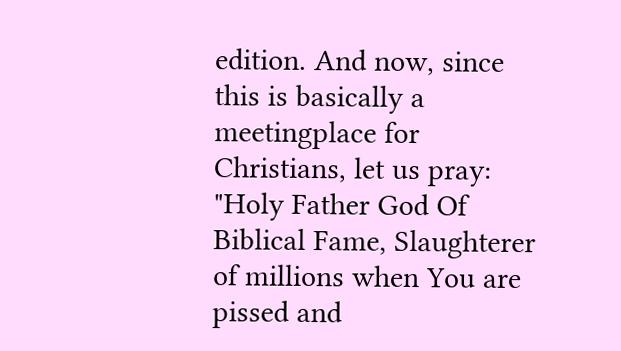edition. And now, since this is basically a meetingplace for Christians, let us pray: "Holy Father God Of Biblical Fame, Slaughterer of millions when You are pissed and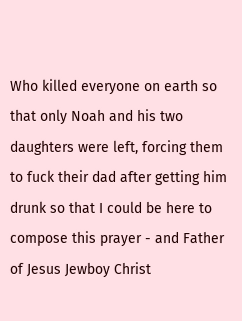Who killed everyone on earth so that only Noah and his two daughters were left, forcing them to fuck their dad after getting him drunk so that I could be here to compose this prayer - and Father of Jesus Jewboy Christ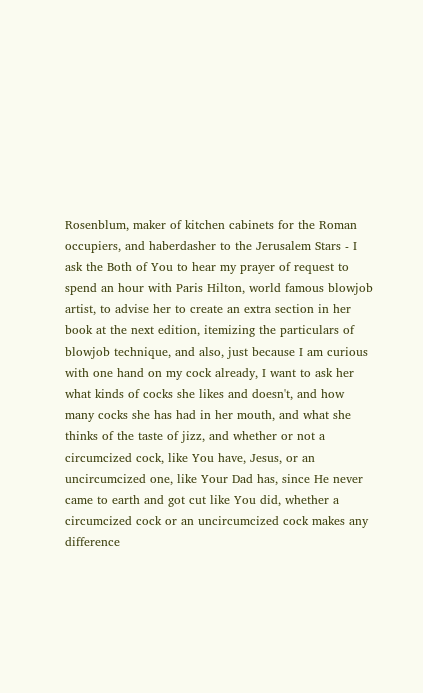Rosenblum, maker of kitchen cabinets for the Roman occupiers, and haberdasher to the Jerusalem Stars - I ask the Both of You to hear my prayer of request to spend an hour with Paris Hilton, world famous blowjob artist, to advise her to create an extra section in her book at the next edition, itemizing the particulars of blowjob technique, and also, just because I am curious with one hand on my cock already, I want to ask her what kinds of cocks she likes and doesn't, and how many cocks she has had in her mouth, and what she thinks of the taste of jizz, and whether or not a circumcized cock, like You have, Jesus, or an uncircumcized one, like Your Dad has, since He never came to earth and got cut like You did, whether a circumcized cock or an uncircumcized cock makes any difference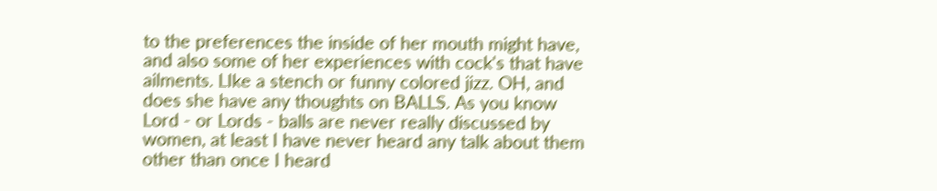to the preferences the inside of her mouth might have, and also some of her experiences with cock's that have ailments. LIke a stench or funny colored jizz. OH, and does she have any thoughts on BALLS. As you know Lord - or Lords - balls are never really discussed by women, at least I have never heard any talk about them other than once I heard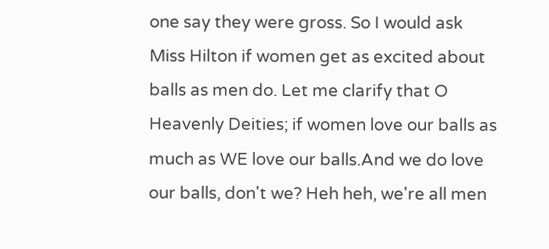one say they were gross. So I would ask Miss Hilton if women get as excited about balls as men do. Let me clarify that O Heavenly Deities; if women love our balls as much as WE love our balls.And we do love our balls, don't we? Heh heh, we're all men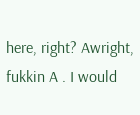here, right? Awright, fukkin A . I would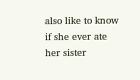also like to know if she ever ate her sister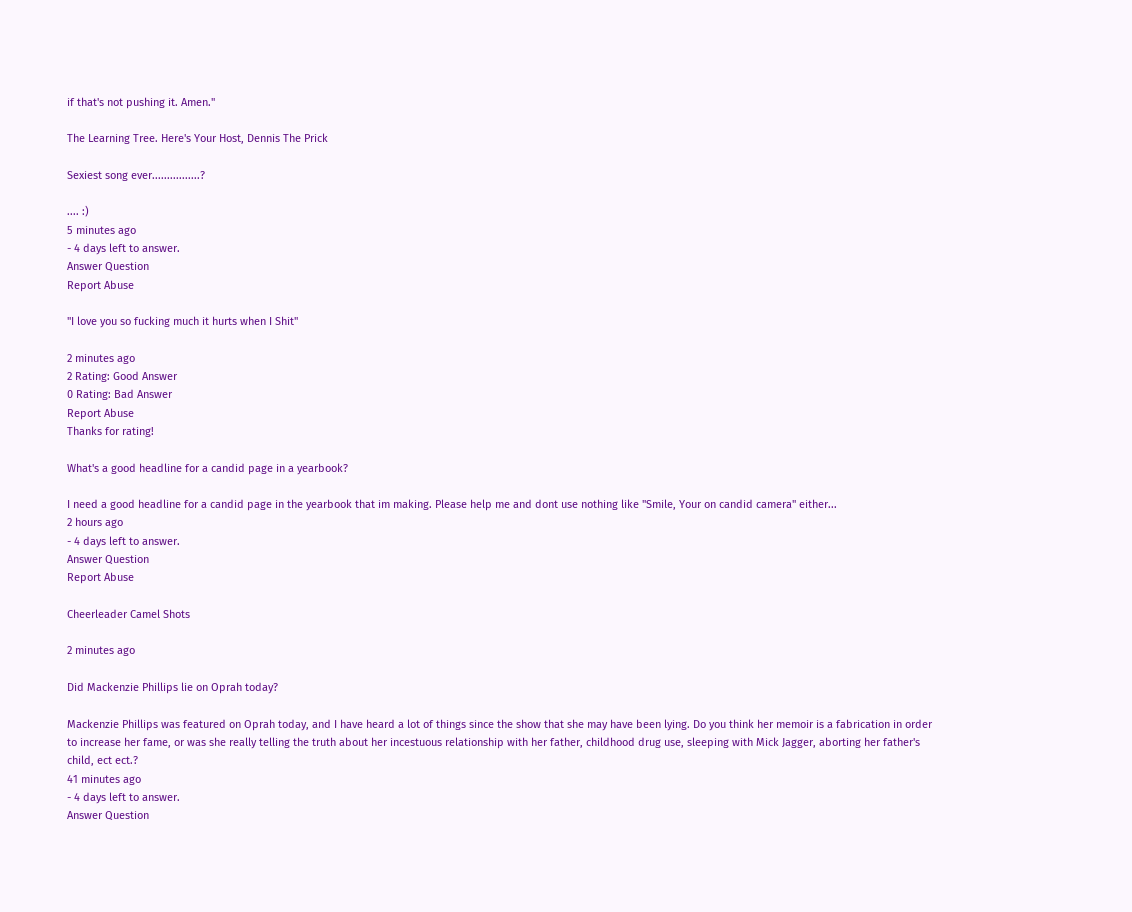if that's not pushing it. Amen."

The Learning Tree. Here's Your Host, Dennis The Prick

Sexiest song ever................?

.... :)
5 minutes ago
- 4 days left to answer.
Answer Question
Report Abuse

"I love you so fucking much it hurts when I Shit"

2 minutes ago
2 Rating: Good Answer
0 Rating: Bad Answer
Report Abuse
Thanks for rating!

What's a good headline for a candid page in a yearbook?

I need a good headline for a candid page in the yearbook that im making. Please help me and dont use nothing like "Smile, Your on candid camera" either...
2 hours ago
- 4 days left to answer.
Answer Question
Report Abuse

Cheerleader Camel Shots

2 minutes ago

Did Mackenzie Phillips lie on Oprah today?

Mackenzie Phillips was featured on Oprah today, and I have heard a lot of things since the show that she may have been lying. Do you think her memoir is a fabrication in order to increase her fame, or was she really telling the truth about her incestuous relationship with her father, childhood drug use, sleeping with Mick Jagger, aborting her father's child, ect ect.?
41 minutes ago
- 4 days left to answer.
Answer Question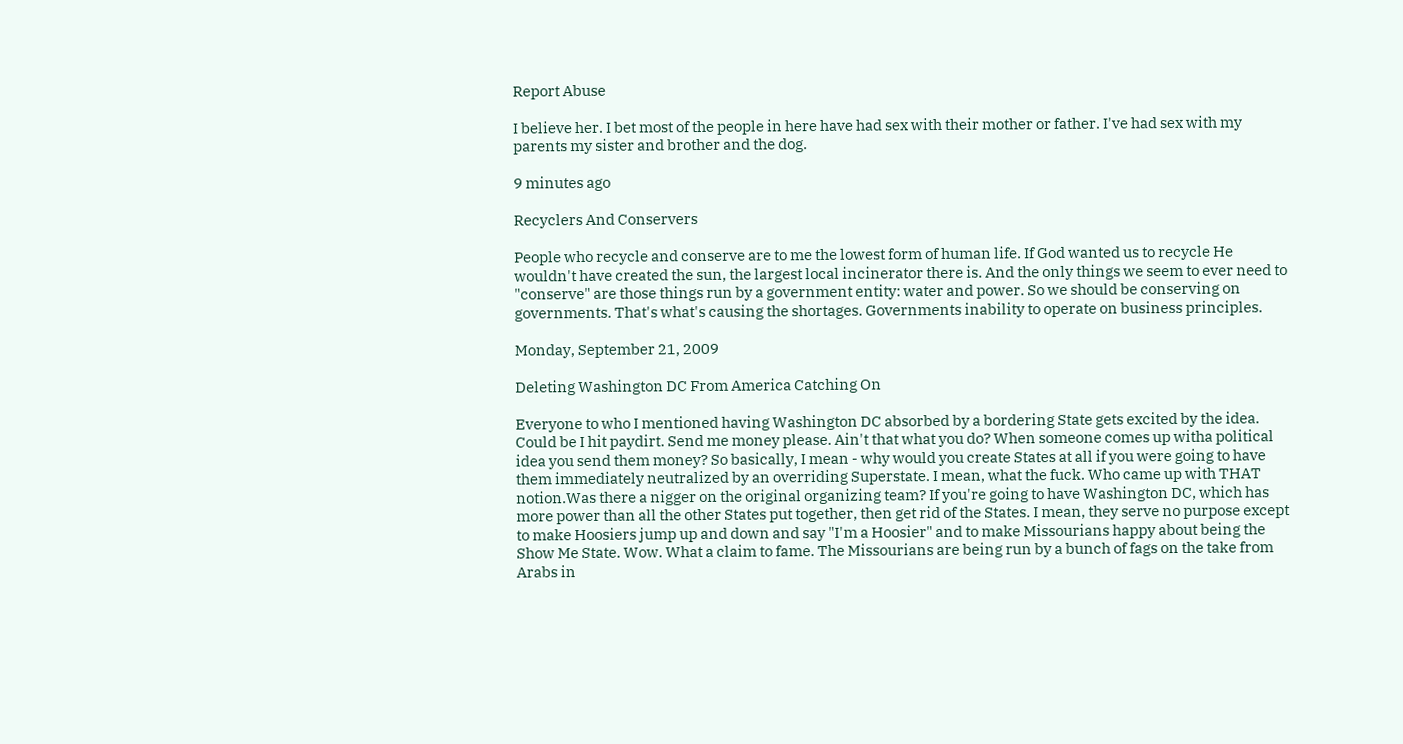Report Abuse

I believe her. I bet most of the people in here have had sex with their mother or father. I've had sex with my parents my sister and brother and the dog.

9 minutes ago

Recyclers And Conservers

People who recycle and conserve are to me the lowest form of human life. If God wanted us to recycle He wouldn't have created the sun, the largest local incinerator there is. And the only things we seem to ever need to "conserve" are those things run by a government entity: water and power. So we should be conserving on governments. That's what's causing the shortages. Governments inability to operate on business principles.

Monday, September 21, 2009

Deleting Washington DC From America Catching On

Everyone to who I mentioned having Washington DC absorbed by a bordering State gets excited by the idea. Could be I hit paydirt. Send me money please. Ain't that what you do? When someone comes up witha political idea you send them money? So basically, I mean - why would you create States at all if you were going to have them immediately neutralized by an overriding Superstate. I mean, what the fuck. Who came up with THAT notion.Was there a nigger on the original organizing team? If you're going to have Washington DC, which has more power than all the other States put together, then get rid of the States. I mean, they serve no purpose except to make Hoosiers jump up and down and say "I'm a Hoosier" and to make Missourians happy about being the Show Me State. Wow. What a claim to fame. The Missourians are being run by a bunch of fags on the take from Arabs in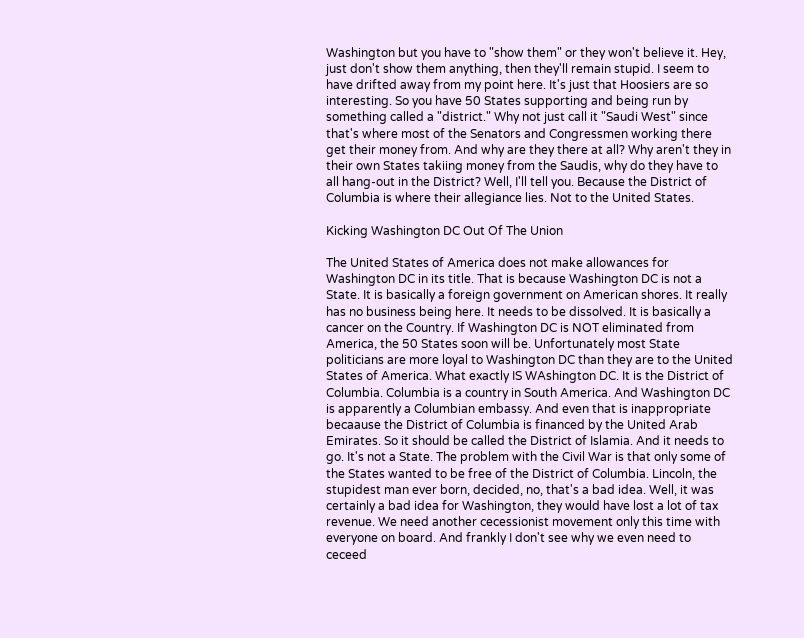Washington but you have to "show them" or they won't believe it. Hey, just don't show them anything, then they'll remain stupid. I seem to have drifted away from my point here. It's just that Hoosiers are so interesting. So you have 50 States supporting and being run by something called a "district." Why not just call it "Saudi West" since that's where most of the Senators and Congressmen working there get their money from. And why are they there at all? Why aren't they in their own States takiing money from the Saudis, why do they have to all hang-out in the District? Well, I'll tell you. Because the District of Columbia is where their allegiance lies. Not to the United States.

Kicking Washington DC Out Of The Union

The United States of America does not make allowances for Washington DC in its title. That is because Washington DC is not a State. It is basically a foreign government on American shores. It really has no business being here. It needs to be dissolved. It is basically a cancer on the Country. If Washington DC is NOT eliminated from America, the 50 States soon will be. Unfortunately most State politicians are more loyal to Washington DC than they are to the United States of America. What exactly IS WAshington DC. It is the District of Columbia. Columbia is a country in South America. And Washington DC is apparently a Columbian embassy. And even that is inappropriate becaause the District of Columbia is financed by the United Arab Emirates. So it should be called the District of Islamia. And it needs to go. It's not a State. The problem with the Civil War is that only some of the States wanted to be free of the District of Columbia. Lincoln, the stupidest man ever born, decided, no, that's a bad idea. Well, it was certainly a bad idea for Washington, they would have lost a lot of tax revenue. We need another cecessionist movement only this time with everyone on board. And frankly I don't see why we even need to ceceed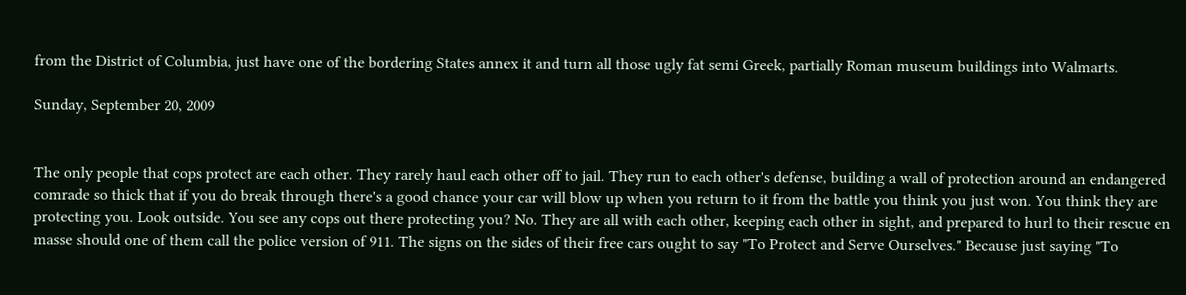from the District of Columbia, just have one of the bordering States annex it and turn all those ugly fat semi Greek, partially Roman museum buildings into Walmarts.

Sunday, September 20, 2009


The only people that cops protect are each other. They rarely haul each other off to jail. They run to each other's defense, building a wall of protection around an endangered comrade so thick that if you do break through there's a good chance your car will blow up when you return to it from the battle you think you just won. You think they are protecting you. Look outside. You see any cops out there protecting you? No. They are all with each other, keeping each other in sight, and prepared to hurl to their rescue en masse should one of them call the police version of 911. The signs on the sides of their free cars ought to say "To Protect and Serve Ourselves." Because just saying "To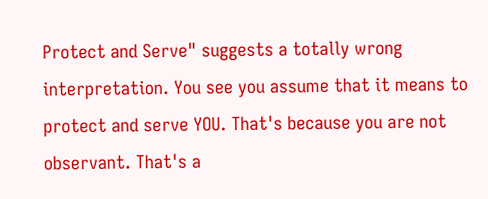Protect and Serve" suggests a totally wrong interpretation. You see you assume that it means to protect and serve YOU. That's because you are not observant. That's a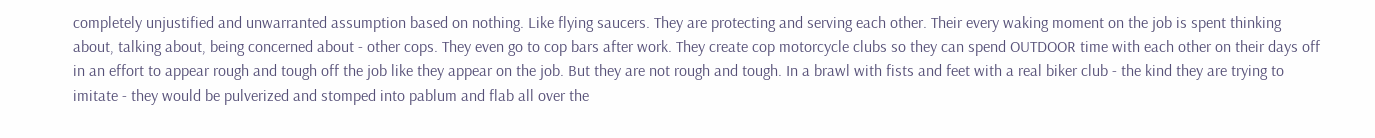completely unjustified and unwarranted assumption based on nothing. Like flying saucers. They are protecting and serving each other. Their every waking moment on the job is spent thinking about, talking about, being concerned about - other cops. They even go to cop bars after work. They create cop motorcycle clubs so they can spend OUTDOOR time with each other on their days off in an effort to appear rough and tough off the job like they appear on the job. But they are not rough and tough. In a brawl with fists and feet with a real biker club - the kind they are trying to imitate - they would be pulverized and stomped into pablum and flab all over the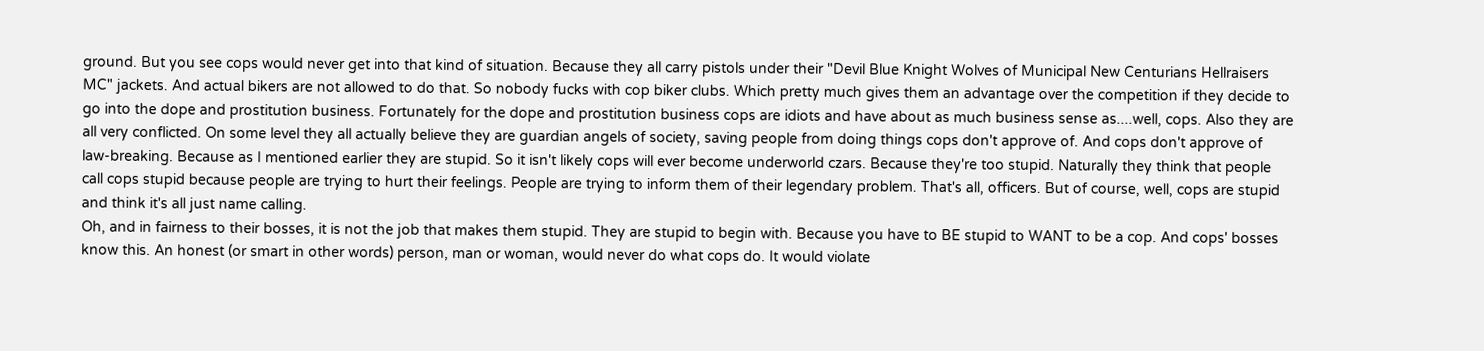ground. But you see cops would never get into that kind of situation. Because they all carry pistols under their "Devil Blue Knight Wolves of Municipal New Centurians Hellraisers MC" jackets. And actual bikers are not allowed to do that. So nobody fucks with cop biker clubs. Which pretty much gives them an advantage over the competition if they decide to go into the dope and prostitution business. Fortunately for the dope and prostitution business cops are idiots and have about as much business sense as....well, cops. Also they are all very conflicted. On some level they all actually believe they are guardian angels of society, saving people from doing things cops don't approve of. And cops don't approve of law-breaking. Because as I mentioned earlier they are stupid. So it isn't likely cops will ever become underworld czars. Because they're too stupid. Naturally they think that people call cops stupid because people are trying to hurt their feelings. People are trying to inform them of their legendary problem. That's all, officers. But of course, well, cops are stupid and think it's all just name calling.
Oh, and in fairness to their bosses, it is not the job that makes them stupid. They are stupid to begin with. Because you have to BE stupid to WANT to be a cop. And cops' bosses know this. An honest (or smart in other words) person, man or woman, would never do what cops do. It would violate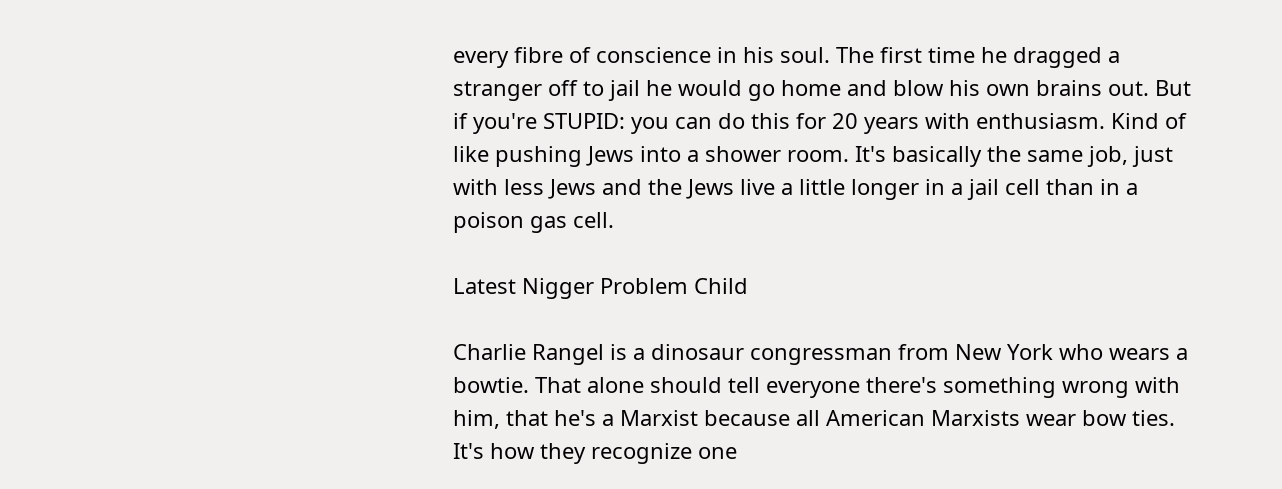every fibre of conscience in his soul. The first time he dragged a stranger off to jail he would go home and blow his own brains out. But if you're STUPID: you can do this for 20 years with enthusiasm. Kind of like pushing Jews into a shower room. It's basically the same job, just with less Jews and the Jews live a little longer in a jail cell than in a poison gas cell.

Latest Nigger Problem Child

Charlie Rangel is a dinosaur congressman from New York who wears a bowtie. That alone should tell everyone there's something wrong with him, that he's a Marxist because all American Marxists wear bow ties. It's how they recognize one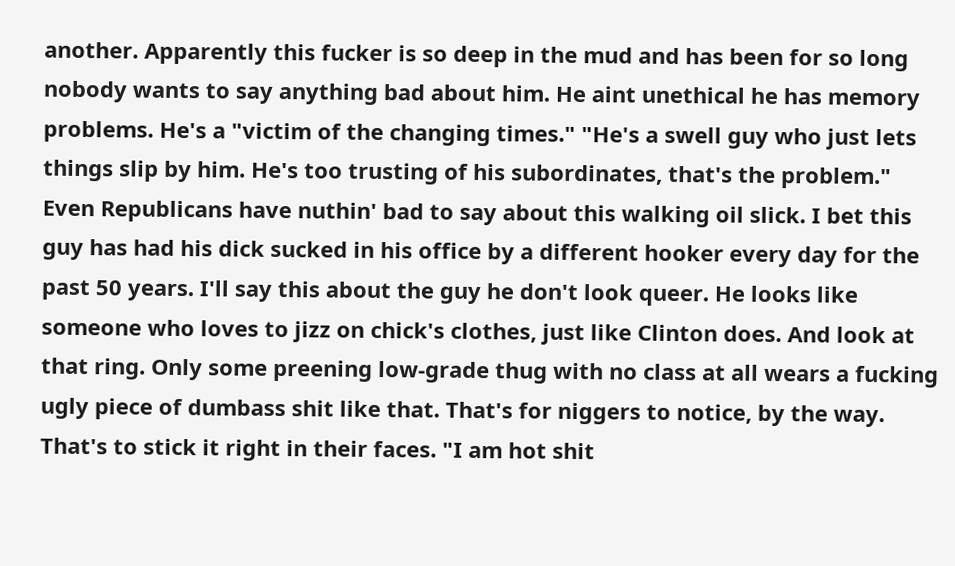another. Apparently this fucker is so deep in the mud and has been for so long nobody wants to say anything bad about him. He aint unethical he has memory problems. He's a "victim of the changing times." "He's a swell guy who just lets things slip by him. He's too trusting of his subordinates, that's the problem." Even Republicans have nuthin' bad to say about this walking oil slick. I bet this guy has had his dick sucked in his office by a different hooker every day for the past 50 years. I'll say this about the guy he don't look queer. He looks like someone who loves to jizz on chick's clothes, just like Clinton does. And look at that ring. Only some preening low-grade thug with no class at all wears a fucking ugly piece of dumbass shit like that. That's for niggers to notice, by the way. That's to stick it right in their faces. "I am hot shit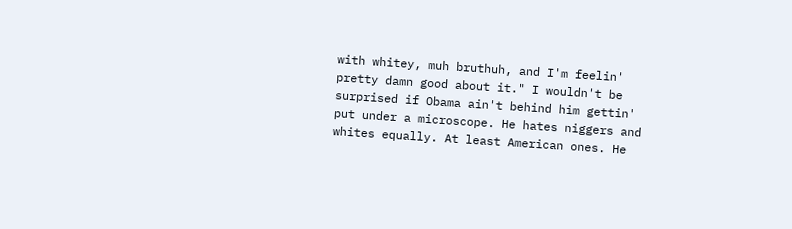with whitey, muh bruthuh, and I'm feelin' pretty damn good about it." I wouldn't be surprised if Obama ain't behind him gettin' put under a microscope. He hates niggers and whites equally. At least American ones. He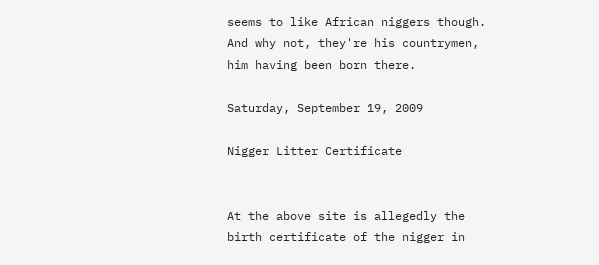seems to like African niggers though. And why not, they're his countrymen, him having been born there.

Saturday, September 19, 2009

Nigger Litter Certificate


At the above site is allegedly the birth certificate of the nigger in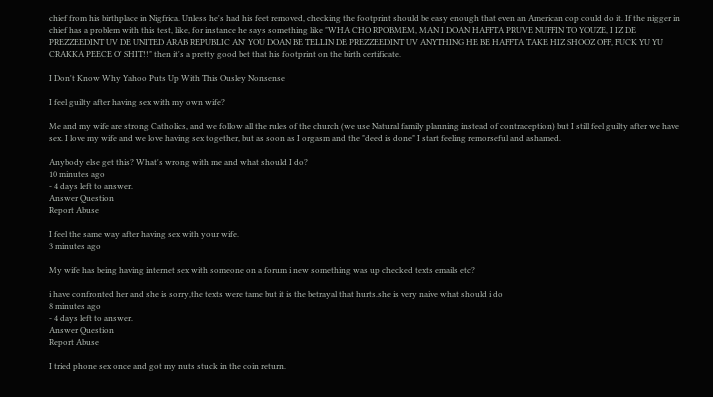chief from his birthplace in Nigfrica. Unless he's had his feet removed, checking the footprint should be easy enough that even an American cop could do it. If the nigger in chief has a problem with this test, like, for instance he says something like "WHA CHO RPOBMEM, MAN I DOAN HAFFTA PRUVE NUFFIN TO YOUZE, I IZ DE PREZZEEDINT UV DE UNITED ARAB REPUBLIC AN' YOU DOAN BE TELLIN DE PREZZEEDINT UV ANYTHING HE BE HAFFTA TAKE HIZ SHOOZ OFF, FUCK YU YU CRAKKA PEECE O' SHIT!!" then it's a pretty good bet that his footprint on the birth certificate.

I Don't Know Why Yahoo Puts Up With This Ousley Nonsense

I feel guilty after having sex with my own wife?

Me and my wife are strong Catholics, and we follow all the rules of the church (we use Natural family planning instead of contraception) but I still feel guilty after we have sex. I love my wife and we love having sex together, but as soon as I orgasm and the "deed is done" I start feeling remorseful and ashamed.

Anybody else get this? What's wrong with me and what should I do?
10 minutes ago
- 4 days left to answer.
Answer Question
Report Abuse

I feel the same way after having sex with your wife.
3 minutes ago

My wife has being having internet sex with someone on a forum i new something was up checked texts emails etc?

i have confronted her and she is sorry,the texts were tame but it is the betrayal that hurts.she is very naive what should i do
8 minutes ago
- 4 days left to answer.
Answer Question
Report Abuse

I tried phone sex once and got my nuts stuck in the coin return.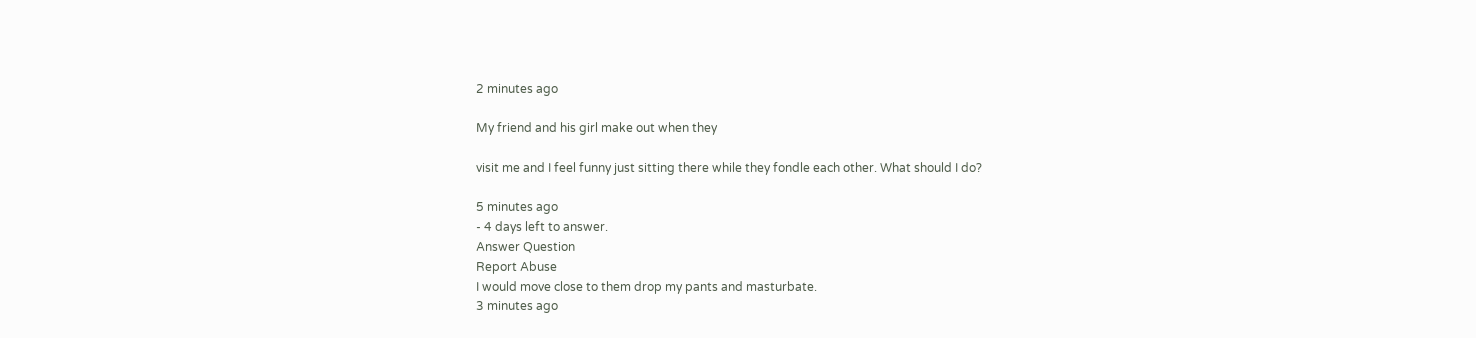2 minutes ago

My friend and his girl make out when they

visit me and I feel funny just sitting there while they fondle each other. What should I do?

5 minutes ago
- 4 days left to answer.
Answer Question
Report Abuse
I would move close to them drop my pants and masturbate.
3 minutes ago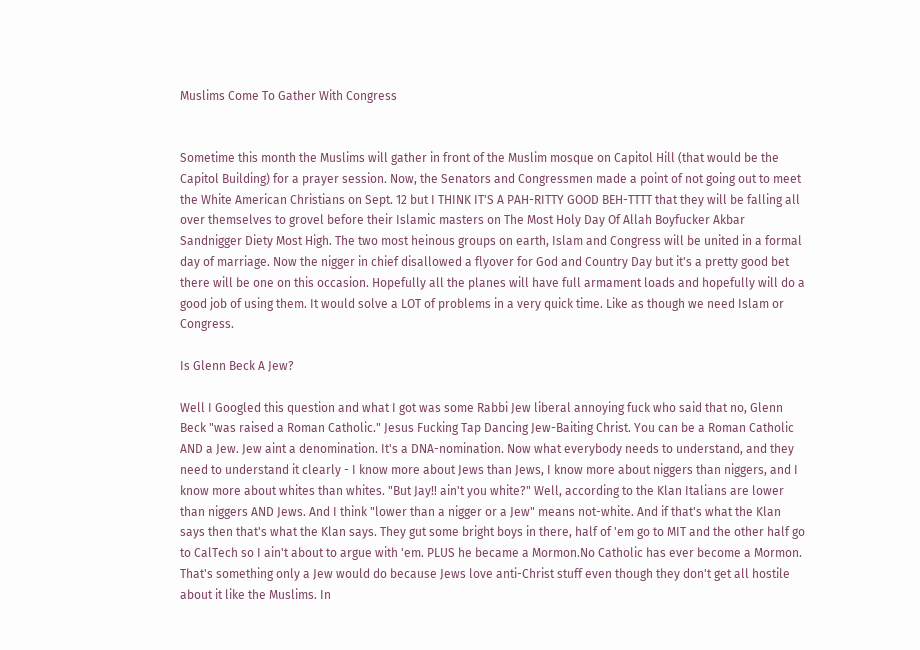Muslims Come To Gather With Congress


Sometime this month the Muslims will gather in front of the Muslim mosque on Capitol Hill (that would be the Capitol Building) for a prayer session. Now, the Senators and Congressmen made a point of not going out to meet the White American Christians on Sept. 12 but I THINK IT'S A PAH-RITTY GOOD BEH-TTTT that they will be falling all over themselves to grovel before their Islamic masters on The Most Holy Day Of Allah Boyfucker Akbar Sandnigger Diety Most High. The two most heinous groups on earth, Islam and Congress will be united in a formal day of marriage. Now the nigger in chief disallowed a flyover for God and Country Day but it's a pretty good bet there will be one on this occasion. Hopefully all the planes will have full armament loads and hopefully will do a good job of using them. It would solve a LOT of problems in a very quick time. Like as though we need Islam or Congress.

Is Glenn Beck A Jew?

Well I Googled this question and what I got was some Rabbi Jew liberal annoying fuck who said that no, Glenn Beck "was raised a Roman Catholic." Jesus Fucking Tap Dancing Jew-Baiting Christ. You can be a Roman Catholic AND a Jew. Jew aint a denomination. It's a DNA-nomination. Now what everybody needs to understand, and they need to understand it clearly - I know more about Jews than Jews, I know more about niggers than niggers, and I know more about whites than whites. "But Jay!! ain't you white?" Well, according to the Klan Italians are lower than niggers AND Jews. And I think "lower than a nigger or a Jew" means not-white. And if that's what the Klan says then that's what the Klan says. They gut some bright boys in there, half of 'em go to MIT and the other half go to CalTech so I ain't about to argue with 'em. PLUS he became a Mormon.No Catholic has ever become a Mormon. That's something only a Jew would do because Jews love anti-Christ stuff even though they don't get all hostile about it like the Muslims. In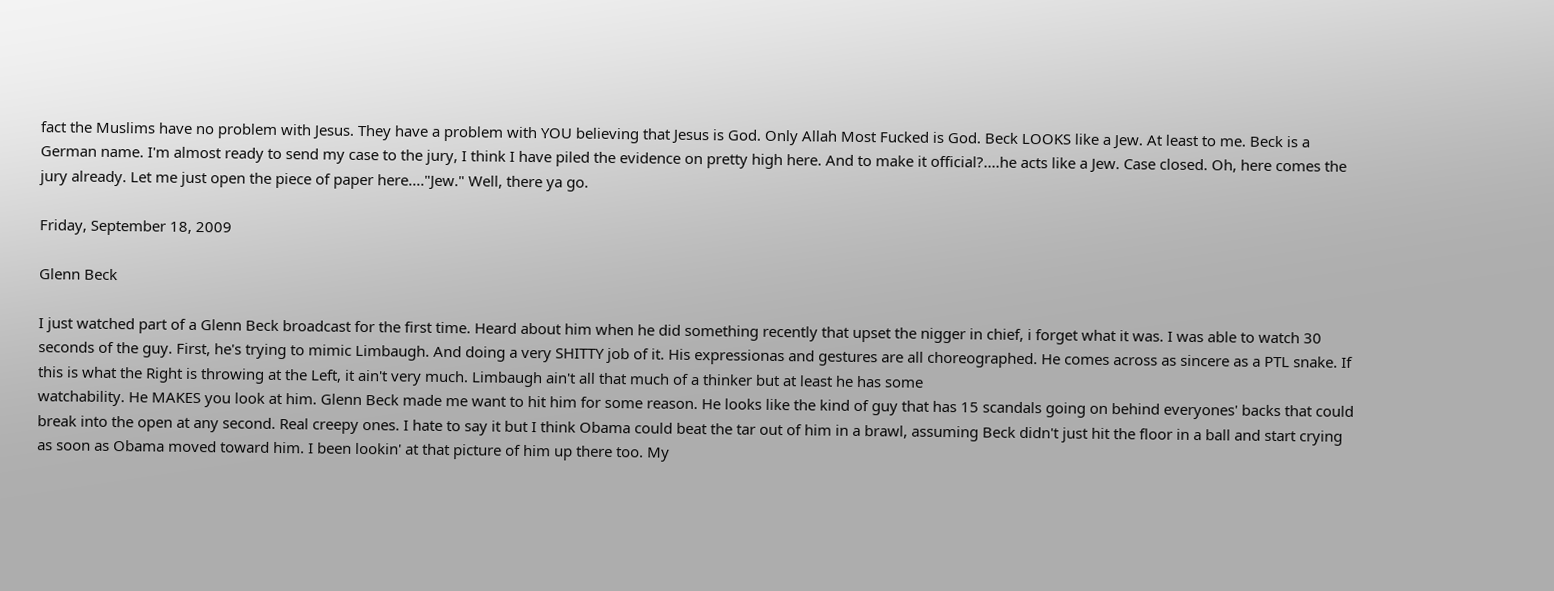fact the Muslims have no problem with Jesus. They have a problem with YOU believing that Jesus is God. Only Allah Most Fucked is God. Beck LOOKS like a Jew. At least to me. Beck is a German name. I'm almost ready to send my case to the jury, I think I have piled the evidence on pretty high here. And to make it official?....he acts like a Jew. Case closed. Oh, here comes the jury already. Let me just open the piece of paper here...."Jew." Well, there ya go.

Friday, September 18, 2009

Glenn Beck

I just watched part of a Glenn Beck broadcast for the first time. Heard about him when he did something recently that upset the nigger in chief, i forget what it was. I was able to watch 30 seconds of the guy. First, he's trying to mimic Limbaugh. And doing a very SHITTY job of it. His expressionas and gestures are all choreographed. He comes across as sincere as a PTL snake. If this is what the Right is throwing at the Left, it ain't very much. Limbaugh ain't all that much of a thinker but at least he has some
watchability. He MAKES you look at him. Glenn Beck made me want to hit him for some reason. He looks like the kind of guy that has 15 scandals going on behind everyones' backs that could break into the open at any second. Real creepy ones. I hate to say it but I think Obama could beat the tar out of him in a brawl, assuming Beck didn't just hit the floor in a ball and start crying as soon as Obama moved toward him. I been lookin' at that picture of him up there too. My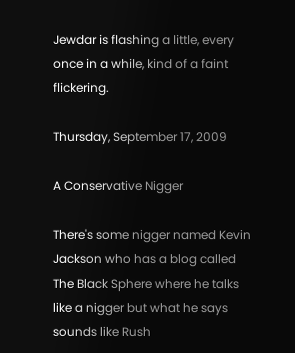Jewdar is flashing a little, every once in a while, kind of a faint flickering.

Thursday, September 17, 2009

A Conservative Nigger

There's some nigger named Kevin Jackson who has a blog called The Black Sphere where he talks like a nigger but what he says sounds like Rush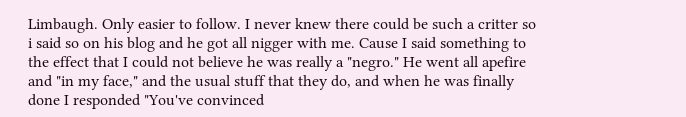Limbaugh. Only easier to follow. I never knew there could be such a critter so i said so on his blog and he got all nigger with me. Cause I said something to the effect that I could not believe he was really a "negro." He went all apefire and "in my face," and the usual stuff that they do, and when he was finally done I responded "You've convinced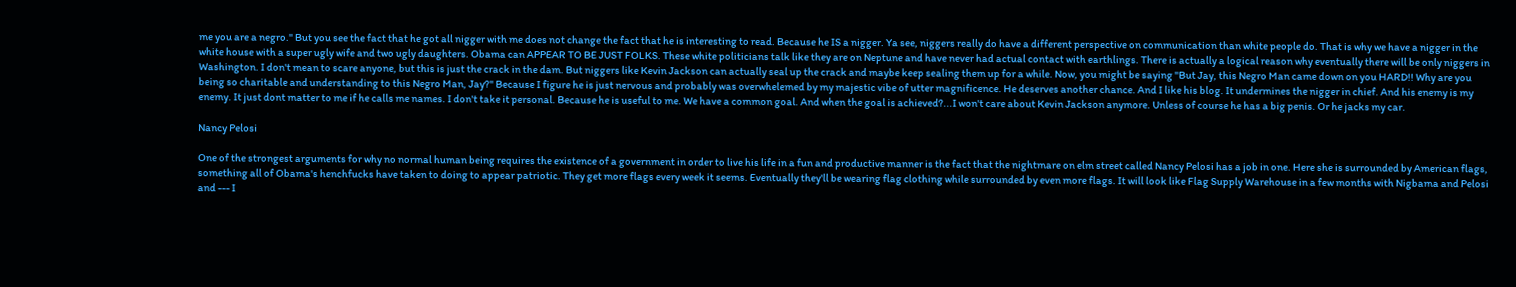me you are a negro." But you see the fact that he got all nigger with me does not change the fact that he is interesting to read. Because he IS a nigger. Ya see, niggers really do have a different perspective on communication than white people do. That is why we have a nigger in the white house with a super ugly wife and two ugly daughters. Obama can APPEAR TO BE JUST FOLKS. These white politicians talk like they are on Neptune and have never had actual contact with earthlings. There is actually a logical reason why eventually there will be only niggers in Washington. I don't mean to scare anyone, but this is just the crack in the dam. But niggers like Kevin Jackson can actually seal up the crack and maybe keep sealing them up for a while. Now, you might be saying "But Jay, this Negro Man came down on you HARD!! Why are you being so charitable and understanding to this Negro Man, Jay?" Because I figure he is just nervous and probably was overwhelemed by my majestic vibe of utter magnificence. He deserves another chance. And I like his blog. It undermines the nigger in chief. And his enemy is my enemy. It just dont matter to me if he calls me names. I don't take it personal. Because he is useful to me. We have a common goal. And when the goal is achieved?...I won't care about Kevin Jackson anymore. Unless of course he has a big penis. Or he jacks my car.

Nancy Pelosi

One of the strongest arguments for why no normal human being requires the existence of a government in order to live his life in a fun and productive manner is the fact that the nightmare on elm street called Nancy Pelosi has a job in one. Here she is surrounded by American flags, something all of Obama's henchfucks have taken to doing to appear patriotic. They get more flags every week it seems. Eventually they'll be wearing flag clothing while surrounded by even more flags. It will look like Flag Supply Warehouse in a few months with Nigbama and Pelosi and --- I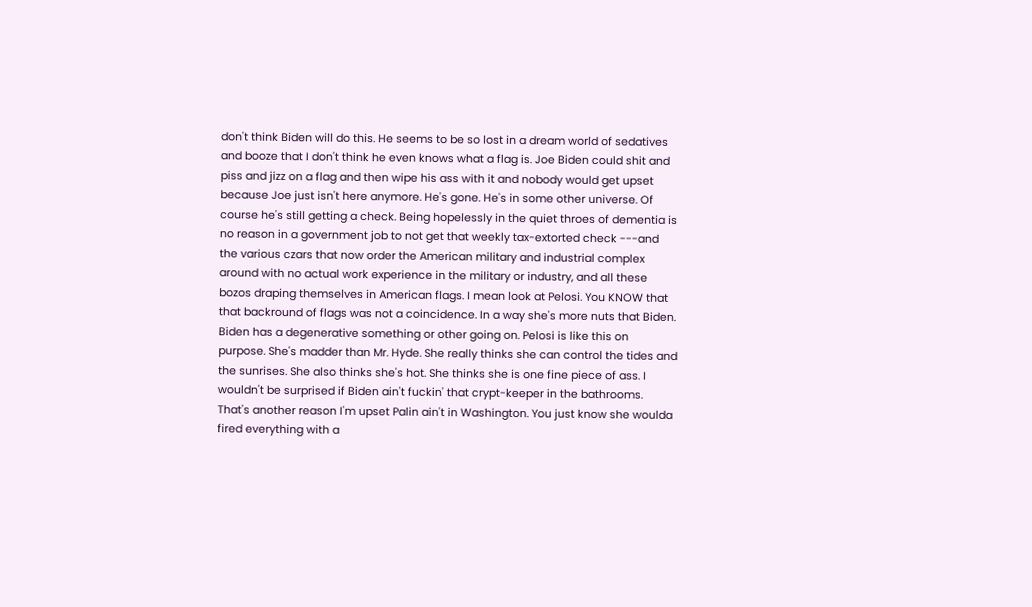don't think Biden will do this. He seems to be so lost in a dream world of sedatives and booze that I don't think he even knows what a flag is. Joe Biden could shit and piss and jizz on a flag and then wipe his ass with it and nobody would get upset because Joe just isn't here anymore. He's gone. He's in some other universe. Of course he's still getting a check. Being hopelessly in the quiet throes of dementia is no reason in a government job to not get that weekly tax-extorted check ---and the various czars that now order the American military and industrial complex around with no actual work experience in the military or industry, and all these bozos draping themselves in American flags. I mean look at Pelosi. You KNOW that that backround of flags was not a coincidence. In a way she's more nuts that Biden. Biden has a degenerative something or other going on. Pelosi is like this on purpose. She's madder than Mr. Hyde. She really thinks she can control the tides and the sunrises. She also thinks she's hot. She thinks she is one fine piece of ass. I wouldn't be surprised if Biden ain't fuckin' that crypt-keeper in the bathrooms. That's another reason I'm upset Palin ain't in Washington. You just know she woulda fired everything with a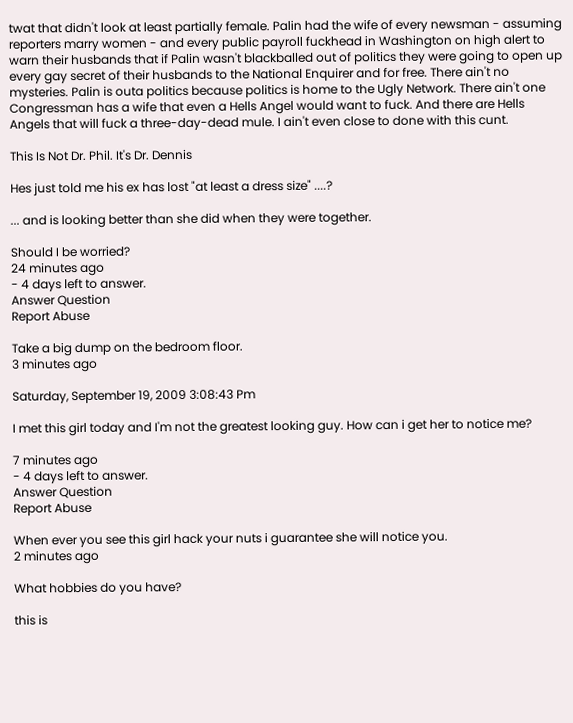twat that didn't look at least partially female. Palin had the wife of every newsman - assuming reporters marry women - and every public payroll fuckhead in Washington on high alert to warn their husbands that if Palin wasn't blackballed out of politics they were going to open up every gay secret of their husbands to the National Enquirer and for free. There ain't no mysteries. Palin is outa politics because politics is home to the Ugly Network. There ain't one Congressman has a wife that even a Hells Angel would want to fuck. And there are Hells Angels that will fuck a three-day-dead mule. I ain't even close to done with this cunt.

This Is Not Dr. Phil. It's Dr. Dennis

Hes just told me his ex has lost "at least a dress size" ....?

... and is looking better than she did when they were together.

Should I be worried?
24 minutes ago
- 4 days left to answer.
Answer Question
Report Abuse

Take a big dump on the bedroom floor.
3 minutes ago

Saturday, September 19, 2009 3:08:43 Pm

I met this girl today and I'm not the greatest looking guy. How can i get her to notice me?

7 minutes ago
- 4 days left to answer.
Answer Question
Report Abuse

When ever you see this girl hack your nuts i guarantee she will notice you.
2 minutes ago

What hobbies do you have?

this is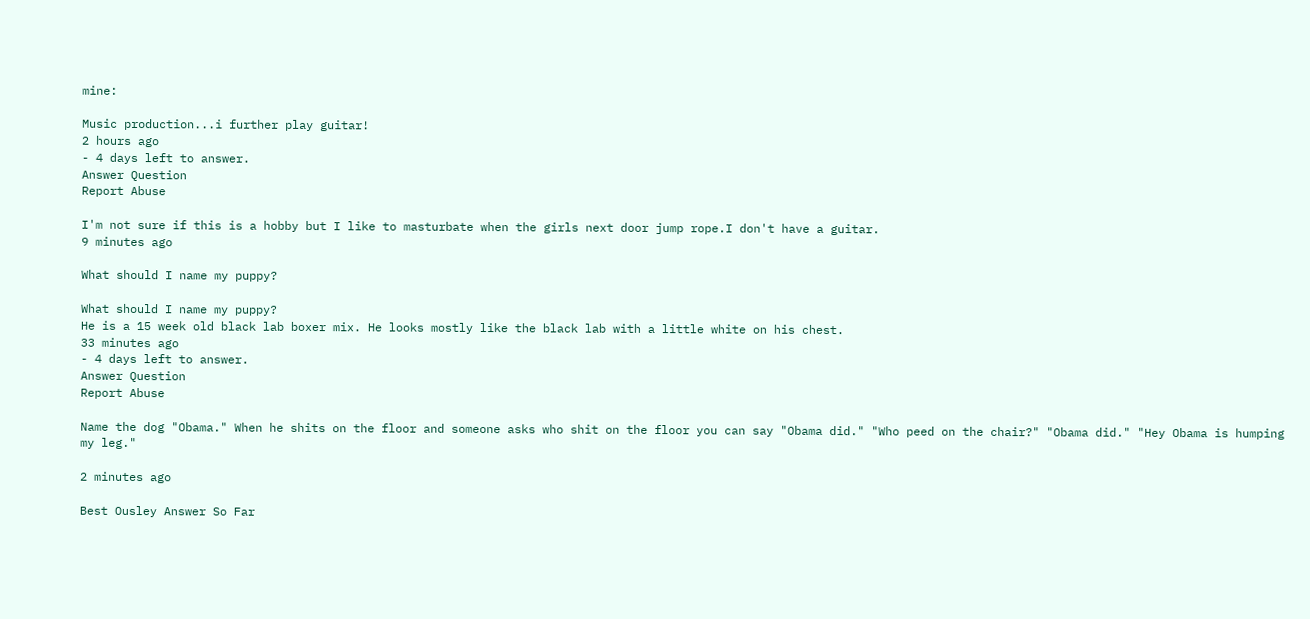mine:

Music production...i further play guitar!
2 hours ago
- 4 days left to answer.
Answer Question
Report Abuse

I'm not sure if this is a hobby but I like to masturbate when the girls next door jump rope.I don't have a guitar.
9 minutes ago

What should I name my puppy?

What should I name my puppy?
He is a 15 week old black lab boxer mix. He looks mostly like the black lab with a little white on his chest.
33 minutes ago
- 4 days left to answer.
Answer Question
Report Abuse

Name the dog "Obama." When he shits on the floor and someone asks who shit on the floor you can say "Obama did." "Who peed on the chair?" "Obama did." "Hey Obama is humping my leg."

2 minutes ago

Best Ousley Answer So Far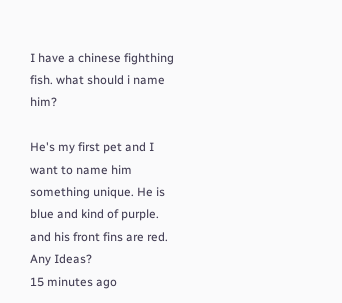I have a chinese fighthing fish. what should i name him?

He's my first pet and I want to name him something unique. He is blue and kind of purple. and his front fins are red. Any Ideas?
15 minutes ago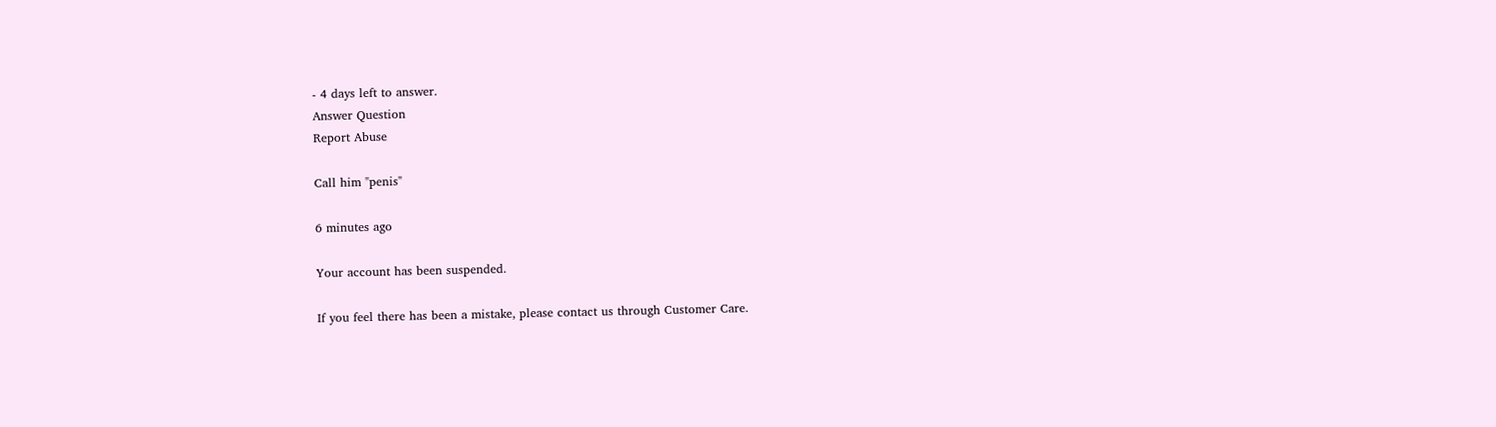- 4 days left to answer.
Answer Question
Report Abuse

Call him "penis"

6 minutes ago

Your account has been suspended.

If you feel there has been a mistake, please contact us through Customer Care.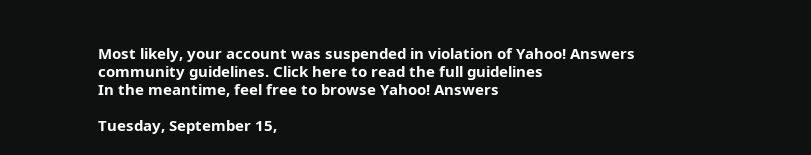Most likely, your account was suspended in violation of Yahoo! Answers community guidelines. Click here to read the full guidelines
In the meantime, feel free to browse Yahoo! Answers

Tuesday, September 15,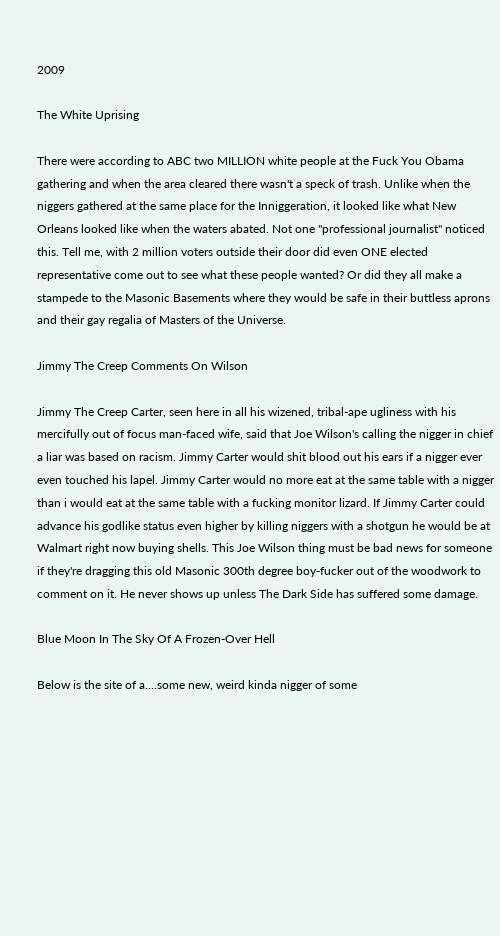2009

The White Uprising

There were according to ABC two MILLION white people at the Fuck You Obama gathering and when the area cleared there wasn't a speck of trash. Unlike when the niggers gathered at the same place for the Inniggeration, it looked like what New Orleans looked like when the waters abated. Not one "professional journalist" noticed this. Tell me, with 2 million voters outside their door did even ONE elected representative come out to see what these people wanted? Or did they all make a stampede to the Masonic Basements where they would be safe in their buttless aprons and their gay regalia of Masters of the Universe.

Jimmy The Creep Comments On Wilson

Jimmy The Creep Carter, seen here in all his wizened, tribal-ape ugliness with his mercifully out of focus man-faced wife, said that Joe Wilson's calling the nigger in chief a liar was based on racism. Jimmy Carter would shit blood out his ears if a nigger ever even touched his lapel. Jimmy Carter would no more eat at the same table with a nigger than i would eat at the same table with a fucking monitor lizard. If Jimmy Carter could advance his godlike status even higher by killing niggers with a shotgun he would be at Walmart right now buying shells. This Joe Wilson thing must be bad news for someone if they're dragging this old Masonic 300th degree boy-fucker out of the woodwork to comment on it. He never shows up unless The Dark Side has suffered some damage.

Blue Moon In The Sky Of A Frozen-Over Hell

Below is the site of a....some new, weird kinda nigger of some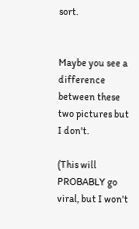sort.


Maybe you see a difference between these two pictures but I don't.

(This will PROBABLY go viral, but I won't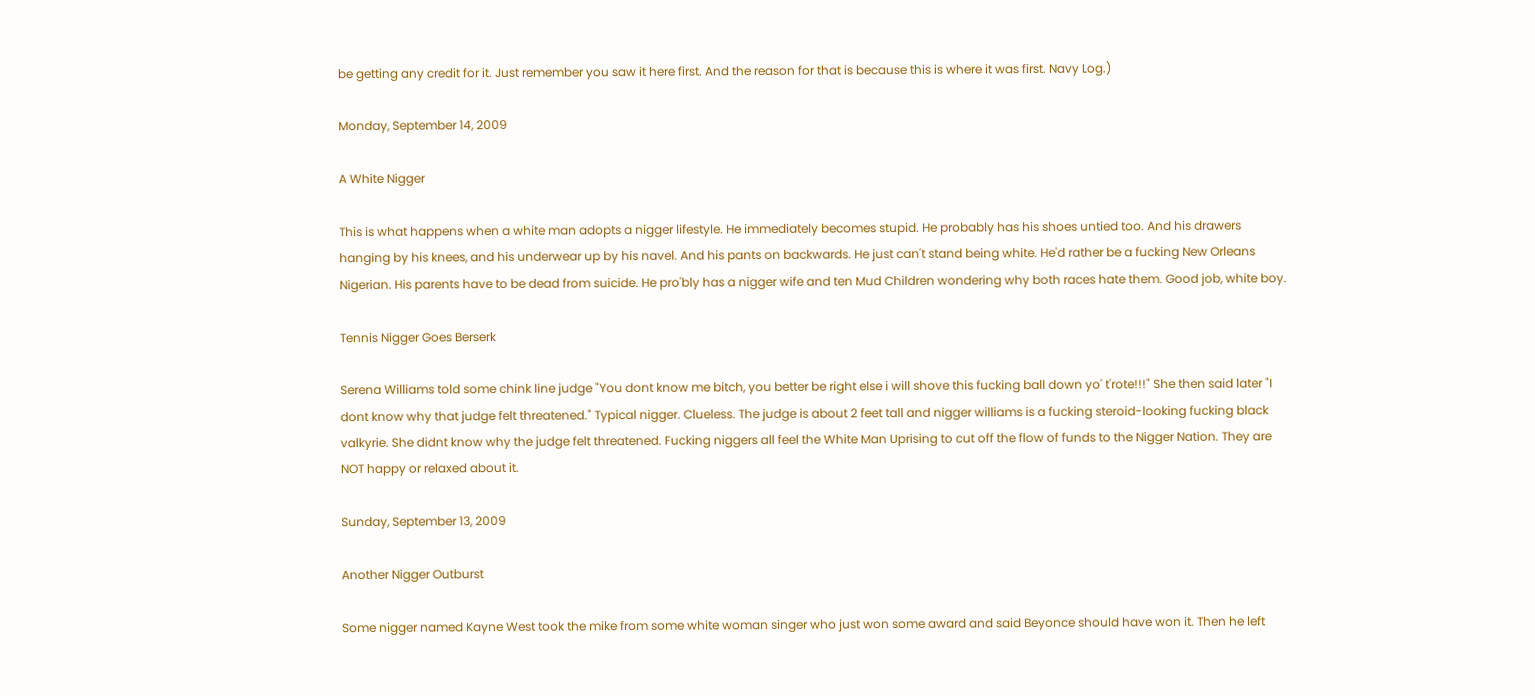be getting any credit for it. Just remember you saw it here first. And the reason for that is because this is where it was first. Navy Log.)

Monday, September 14, 2009

A White Nigger

This is what happens when a white man adopts a nigger lifestyle. He immediately becomes stupid. He probably has his shoes untied too. And his drawers hanging by his knees, and his underwear up by his navel. And his pants on backwards. He just can't stand being white. He'd rather be a fucking New Orleans Nigerian. His parents have to be dead from suicide. He pro'bly has a nigger wife and ten Mud Children wondering why both races hate them. Good job, white boy.

Tennis Nigger Goes Berserk

Serena Williams told some chink line judge "You dont know me bitch, you better be right else i will shove this fucking ball down yo' t'rote!!!" She then said later "I dont know why that judge felt threatened." Typical nigger. Clueless. The judge is about 2 feet tall and nigger williams is a fucking steroid-looking fucking black valkyrie. She didnt know why the judge felt threatened. Fucking niggers all feel the White Man Uprising to cut off the flow of funds to the Nigger Nation. They are NOT happy or relaxed about it.

Sunday, September 13, 2009

Another Nigger Outburst

Some nigger named Kayne West took the mike from some white woman singer who just won some award and said Beyonce should have won it. Then he left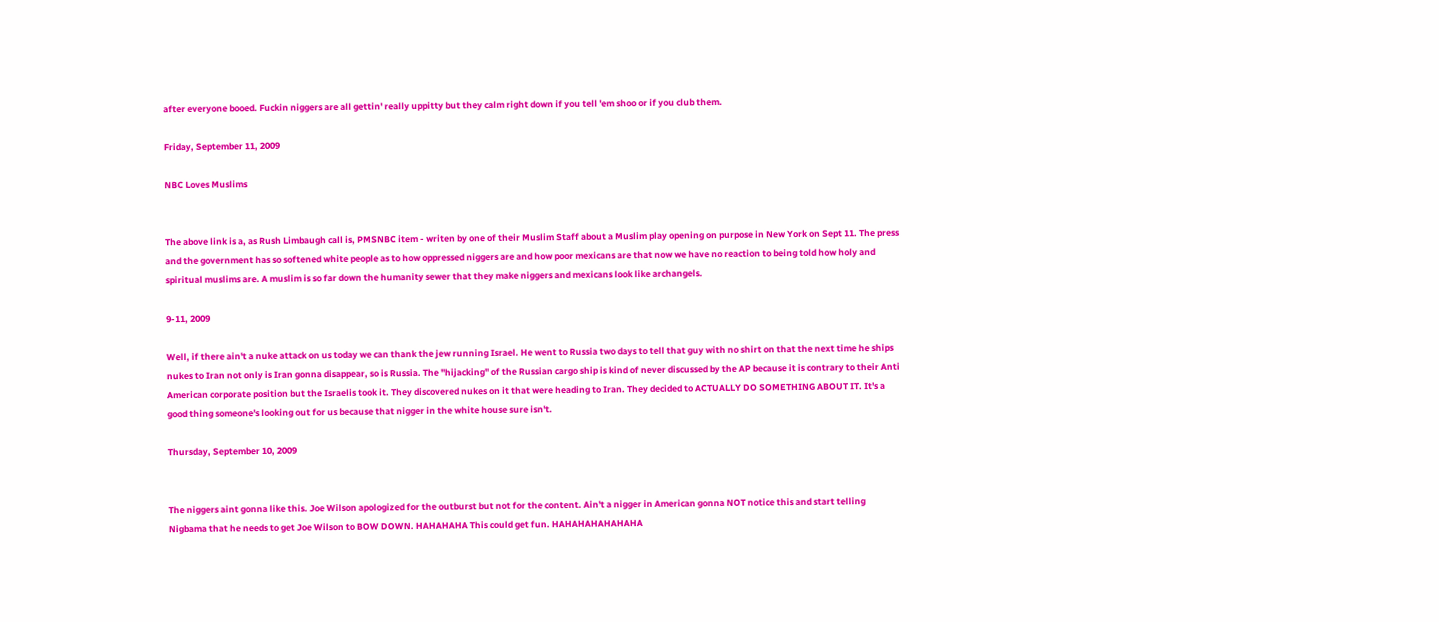after everyone booed. Fuckin niggers are all gettin' really uppitty but they calm right down if you tell 'em shoo or if you club them.

Friday, September 11, 2009

NBC Loves Muslims


The above link is a, as Rush Limbaugh call is, PMSNBC item - writen by one of their Muslim Staff about a Muslim play opening on purpose in New York on Sept 11. The press and the government has so softened white people as to how oppressed niggers are and how poor mexicans are that now we have no reaction to being told how holy and spiritual muslims are. A muslim is so far down the humanity sewer that they make niggers and mexicans look like archangels.

9-11, 2009

Well, if there ain't a nuke attack on us today we can thank the jew running Israel. He went to Russia two days to tell that guy with no shirt on that the next time he ships nukes to Iran not only is Iran gonna disappear, so is Russia. The "hijacking" of the Russian cargo ship is kind of never discussed by the AP because it is contrary to their Anti American corporate position but the Israelis took it. They discovered nukes on it that were heading to Iran. They decided to ACTUALLY DO SOMETHING ABOUT IT. It's a good thing someone's looking out for us because that nigger in the white house sure isn't.

Thursday, September 10, 2009


The niggers aint gonna like this. Joe Wilson apologized for the outburst but not for the content. Ain't a nigger in American gonna NOT notice this and start telling Nigbama that he needs to get Joe Wilson to BOW DOWN. HAHAHAHA This could get fun. HAHAHAHAHAHAHA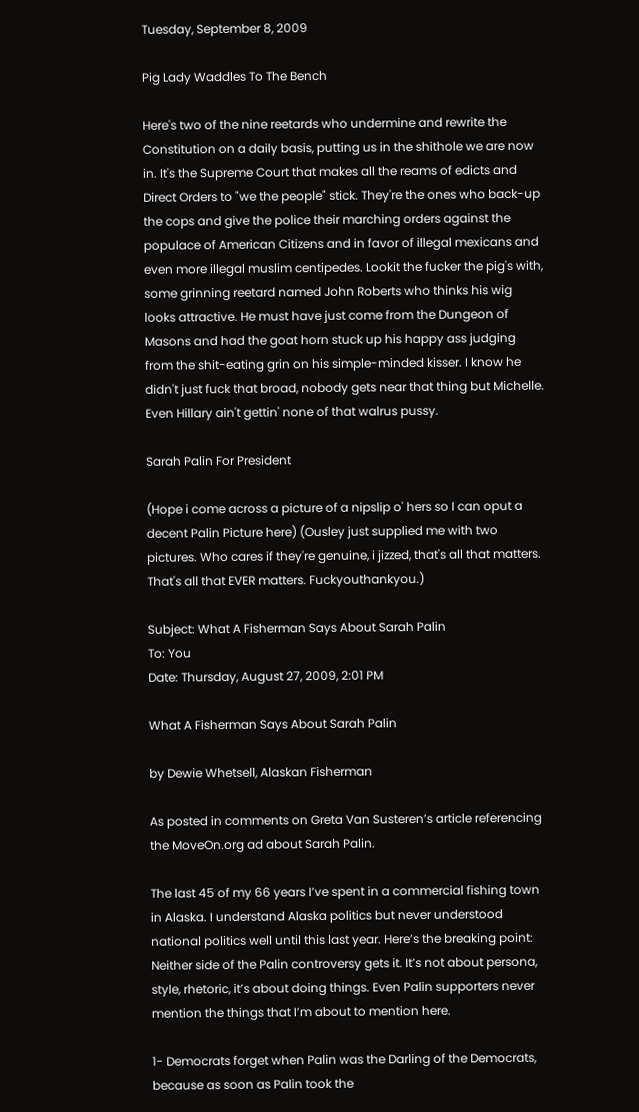Tuesday, September 8, 2009

Pig Lady Waddles To The Bench

Here's two of the nine reetards who undermine and rewrite the Constitution on a daily basis, putting us in the shithole we are now in. It's the Supreme Court that makes all the reams of edicts and Direct Orders to "we the people" stick. They're the ones who back-up the cops and give the police their marching orders against the populace of American Citizens and in favor of illegal mexicans and even more illegal muslim centipedes. Lookit the fucker the pig's with, some grinning reetard named John Roberts who thinks his wig looks attractive. He must have just come from the Dungeon of Masons and had the goat horn stuck up his happy ass judging from the shit-eating grin on his simple-minded kisser. I know he didn't just fuck that broad, nobody gets near that thing but Michelle. Even Hillary ain't gettin' none of that walrus pussy.

Sarah Palin For President

(Hope i come across a picture of a nipslip o' hers so I can oput a decent Palin Picture here) (Ousley just supplied me with two pictures. Who cares if they're genuine, i jizzed, that's all that matters. That's all that EVER matters. Fuckyouthankyou.)

Subject: What A Fisherman Says About Sarah Palin
To: You
Date: Thursday, August 27, 2009, 2:01 PM

What A Fisherman Says About Sarah Palin

by Dewie Whetsell, Alaskan Fisherman

As posted in comments on Greta Van Susteren’s article referencing the MoveOn.org ad about Sarah Palin.

The last 45 of my 66 years I’ve spent in a commercial fishing town in Alaska. I understand Alaska politics but never understood national politics well until this last year. Here’s the breaking point: Neither side of the Palin controversy gets it. It’s not about persona, style, rhetoric, it’s about doing things. Even Palin supporters never mention the things that I’m about to mention here.

1- Democrats forget when Palin was the Darling of the Democrats, because as soon as Palin took the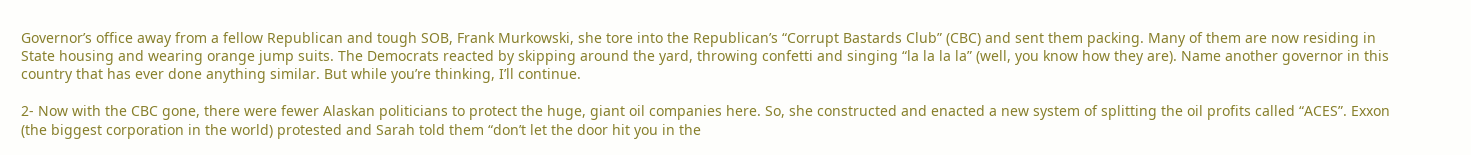Governor’s office away from a fellow Republican and tough SOB, Frank Murkowski, she tore into the Republican’s “Corrupt Bastards Club” (CBC) and sent them packing. Many of them are now residing in State housing and wearing orange jump suits. The Democrats reacted by skipping around the yard, throwing confetti and singing “la la la la” (well, you know how they are). Name another governor in this country that has ever done anything similar. But while you’re thinking, I’ll continue.

2- Now with the CBC gone, there were fewer Alaskan politicians to protect the huge, giant oil companies here. So, she constructed and enacted a new system of splitting the oil profits called “ACES”. Exxon (the biggest corporation in the world) protested and Sarah told them “don’t let the door hit you in the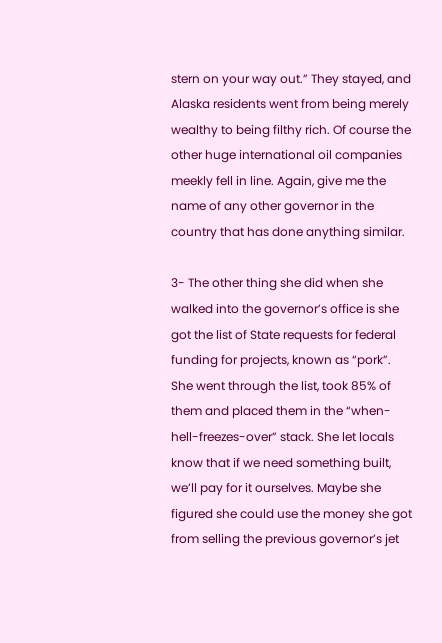stern on your way out.” They stayed, and Alaska residents went from being merely wealthy to being filthy rich. Of course the other huge international oil companies meekly fell in line. Again, give me the name of any other governor in the country that has done anything similar.

3- The other thing she did when she walked into the governor’s office is she got the list of State requests for federal funding for projects, known as “pork”. She went through the list, took 85% of them and placed them in the “when-hell-freezes-over” stack. She let locals know that if we need something built, we’ll pay for it ourselves. Maybe she figured she could use the money she got from selling the previous governor’s jet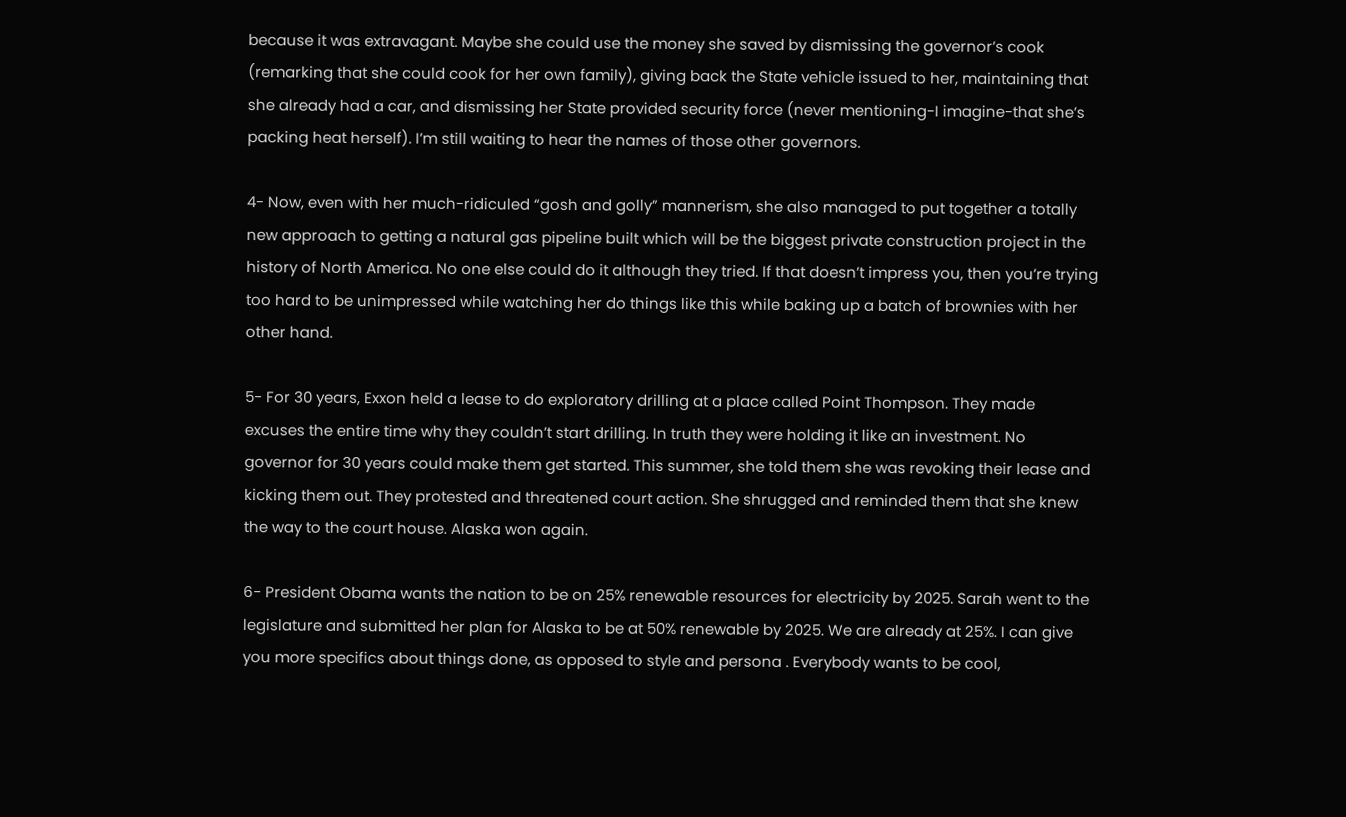because it was extravagant. Maybe she could use the money she saved by dismissing the governor’s cook (remarking that she could cook for her own family), giving back the State vehicle issued to her, maintaining that she already had a car, and dismissing her State provided security force (never mentioning-I imagine-that she’s packing heat herself). I’m still waiting to hear the names of those other governors.

4- Now, even with her much-ridiculed “gosh and golly” mannerism, she also managed to put together a totally new approach to getting a natural gas pipeline built which will be the biggest private construction project in the history of North America. No one else could do it although they tried. If that doesn’t impress you, then you’re trying too hard to be unimpressed while watching her do things like this while baking up a batch of brownies with her other hand.

5- For 30 years, Exxon held a lease to do exploratory drilling at a place called Point Thompson. They made excuses the entire time why they couldn’t start drilling. In truth they were holding it like an investment. No governor for 30 years could make them get started. This summer, she told them she was revoking their lease and kicking them out. They protested and threatened court action. She shrugged and reminded them that she knew the way to the court house. Alaska won again.

6- President Obama wants the nation to be on 25% renewable resources for electricity by 2025. Sarah went to the legislature and submitted her plan for Alaska to be at 50% renewable by 2025. We are already at 25%. I can give you more specifics about things done, as opposed to style and persona . Everybody wants to be cool,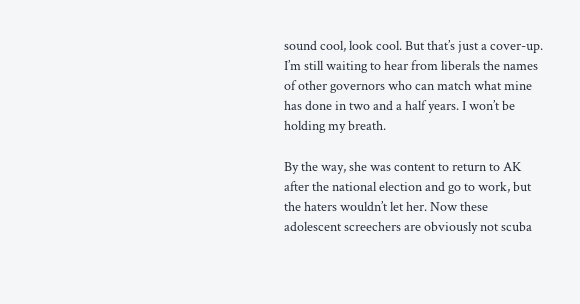sound cool, look cool. But that’s just a cover-up. I’m still waiting to hear from liberals the names of other governors who can match what mine has done in two and a half years. I won’t be holding my breath.

By the way, she was content to return to AK after the national election and go to work, but the haters wouldn’t let her. Now these adolescent screechers are obviously not scuba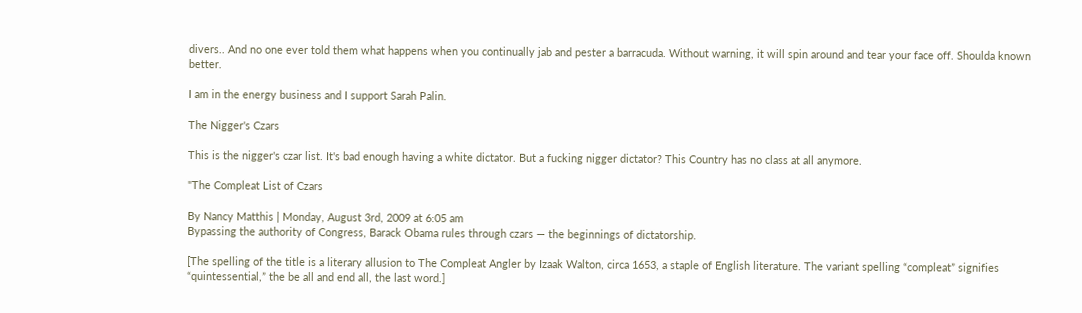divers.. And no one ever told them what happens when you continually jab and pester a barracuda. Without warning, it will spin around and tear your face off. Shoulda known better.

I am in the energy business and I support Sarah Palin.

The Nigger's Czars

This is the nigger's czar list. It's bad enough having a white dictator. But a fucking nigger dictator? This Country has no class at all anymore.

"The Compleat List of Czars

By Nancy Matthis | Monday, August 3rd, 2009 at 6:05 am
Bypassing the authority of Congress, Barack Obama rules through czars — the beginnings of dictatorship.

[The spelling of the title is a literary allusion to The Compleat Angler by Izaak Walton, circa 1653, a staple of English literature. The variant spelling “compleat” signifies “quintessential,” the be all and end all, the last word.]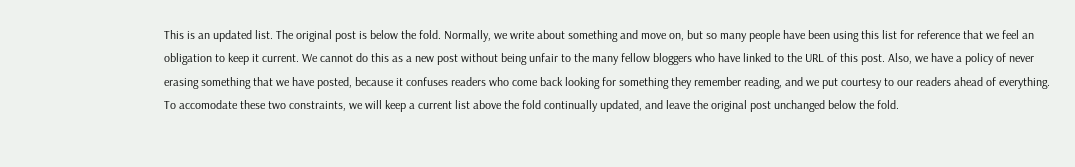This is an updated list. The original post is below the fold. Normally, we write about something and move on, but so many people have been using this list for reference that we feel an obligation to keep it current. We cannot do this as a new post without being unfair to the many fellow bloggers who have linked to the URL of this post. Also, we have a policy of never erasing something that we have posted, because it confuses readers who come back looking for something they remember reading, and we put courtesy to our readers ahead of everything. To accomodate these two constraints, we will keep a current list above the fold continually updated, and leave the original post unchanged below the fold.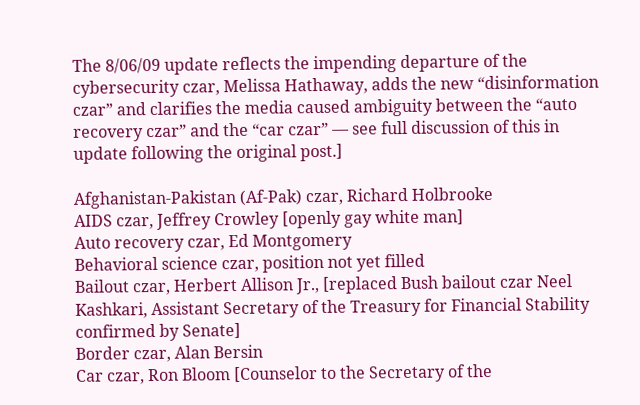The 8/06/09 update reflects the impending departure of the cybersecurity czar, Melissa Hathaway, adds the new “disinformation czar” and clarifies the media caused ambiguity between the “auto recovery czar” and the “car czar” — see full discussion of this in update following the original post.]

Afghanistan-Pakistan (Af-Pak) czar, Richard Holbrooke
AIDS czar, Jeffrey Crowley [openly gay white man]
Auto recovery czar, Ed Montgomery
Behavioral science czar, position not yet filled
Bailout czar, Herbert Allison Jr., [replaced Bush bailout czar Neel Kashkari, Assistant Secretary of the Treasury for Financial Stability confirmed by Senate]
Border czar, Alan Bersin
Car czar, Ron Bloom [Counselor to the Secretary of the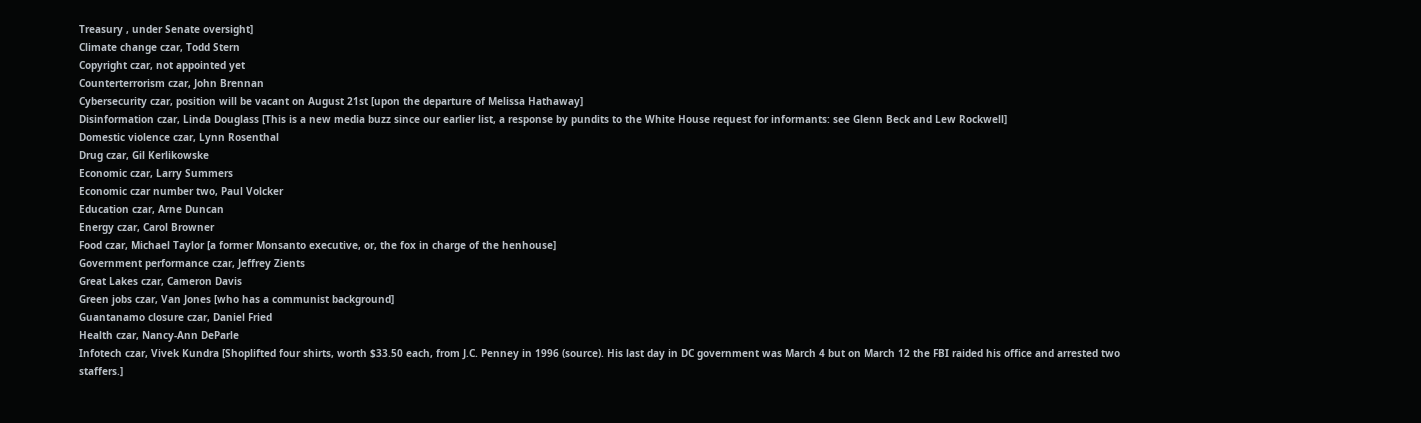Treasury , under Senate oversight]
Climate change czar, Todd Stern
Copyright czar, not appointed yet
Counterterrorism czar, John Brennan
Cybersecurity czar, position will be vacant on August 21st [upon the departure of Melissa Hathaway]
Disinformation czar, Linda Douglass [This is a new media buzz since our earlier list, a response by pundits to the White House request for informants: see Glenn Beck and Lew Rockwell]
Domestic violence czar, Lynn Rosenthal
Drug czar, Gil Kerlikowske
Economic czar, Larry Summers
Economic czar number two, Paul Volcker
Education czar, Arne Duncan
Energy czar, Carol Browner
Food czar, Michael Taylor [a former Monsanto executive, or, the fox in charge of the henhouse]
Government performance czar, Jeffrey Zients
Great Lakes czar, Cameron Davis
Green jobs czar, Van Jones [who has a communist background]
Guantanamo closure czar, Daniel Fried
Health czar, Nancy-Ann DeParle
Infotech czar, Vivek Kundra [Shoplifted four shirts, worth $33.50 each, from J.C. Penney in 1996 (source). His last day in DC government was March 4 but on March 12 the FBI raided his office and arrested two staffers.]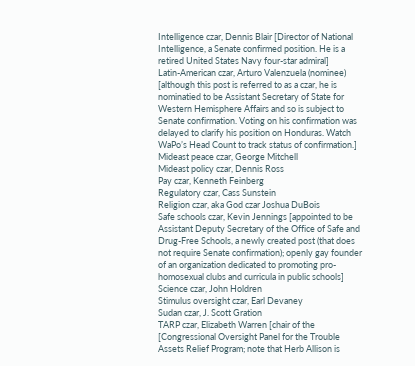Intelligence czar, Dennis Blair [Director of National Intelligence, a Senate confirmed position. He is a retired United States Navy four-star admiral]
Latin-American czar, Arturo Valenzuela (nominee) [although this post is referred to as a czar, he is nominatied to be Assistant Secretary of State for Western Hemisphere Affairs and so is subject to Senate confirmation. Voting on his confirmation was delayed to clarify his position on Honduras. Watch WaPo’s Head Count to track status of confirmation.]
Mideast peace czar, George Mitchell
Mideast policy czar, Dennis Ross
Pay czar, Kenneth Feinberg
Regulatory czar, Cass Sunstein
Religion czar, aka God czar Joshua DuBois
Safe schools czar, Kevin Jennings [appointed to be Assistant Deputy Secretary of the Office of Safe and Drug-Free Schools, a newly created post (that does not require Senate confirmation); openly gay founder of an organization dedicated to promoting pro-homosexual clubs and curricula in public schools]
Science czar, John Holdren
Stimulus oversight czar, Earl Devaney
Sudan czar, J. Scott Gration
TARP czar, Elizabeth Warren [chair of the [Congressional Oversight Panel for the Trouble Assets Relief Program; note that Herb Allison is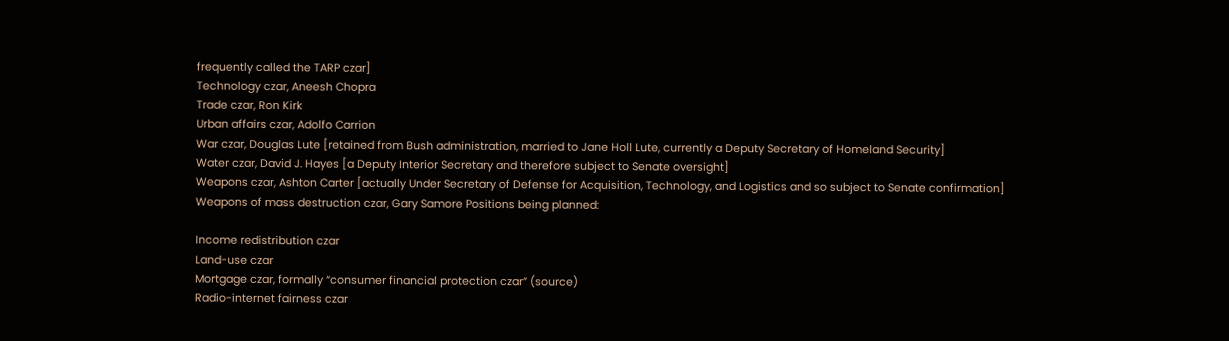frequently called the TARP czar]
Technology czar, Aneesh Chopra
Trade czar, Ron Kirk
Urban affairs czar, Adolfo Carrion
War czar, Douglas Lute [retained from Bush administration, married to Jane Holl Lute, currently a Deputy Secretary of Homeland Security]
Water czar, David J. Hayes [a Deputy Interior Secretary and therefore subject to Senate oversight]
Weapons czar, Ashton Carter [actually Under Secretary of Defense for Acquisition, Technology, and Logistics and so subject to Senate confirmation]
Weapons of mass destruction czar, Gary Samore Positions being planned:

Income redistribution czar
Land-use czar
Mortgage czar, formally “consumer financial protection czar” (source)
Radio-internet fairness czar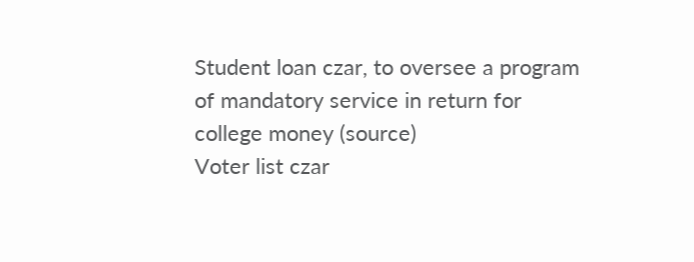Student loan czar, to oversee a program of mandatory service in return for college money (source)
Voter list czar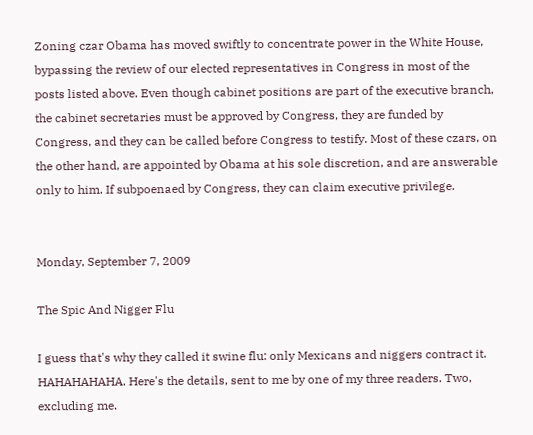Zoning czar Obama has moved swiftly to concentrate power in the White House, bypassing the review of our elected representatives in Congress in most of the posts listed above. Even though cabinet positions are part of the executive branch, the cabinet secretaries must be approved by Congress, they are funded by Congress, and they can be called before Congress to testify. Most of these czars, on the other hand, are appointed by Obama at his sole discretion, and are answerable only to him. If subpoenaed by Congress, they can claim executive privilege.


Monday, September 7, 2009

The Spic And Nigger Flu

I guess that's why they called it swine flu: only Mexicans and niggers contract it. HAHAHAHAHA. Here's the details, sent to me by one of my three readers. Two, excluding me.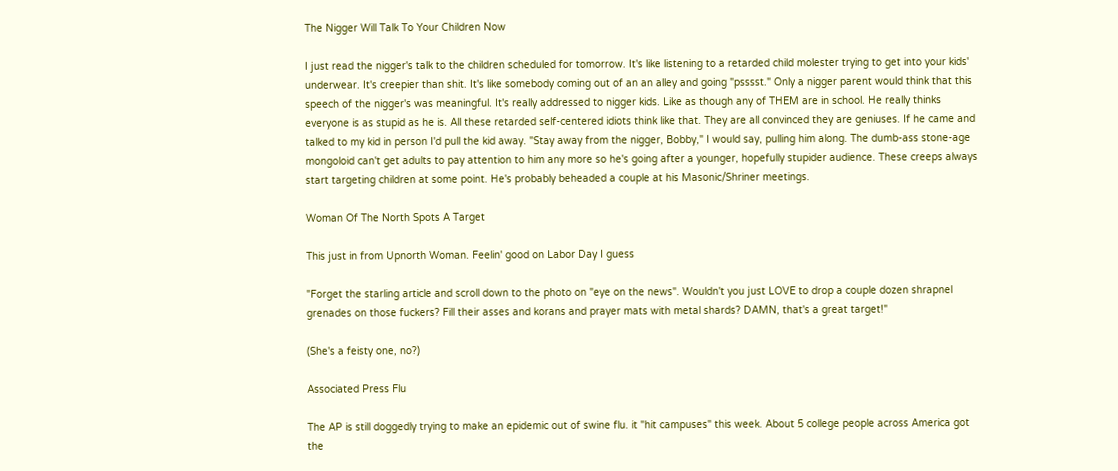The Nigger Will Talk To Your Children Now

I just read the nigger's talk to the children scheduled for tomorrow. It's like listening to a retarded child molester trying to get into your kids' underwear. It's creepier than shit. It's like somebody coming out of an an alley and going "psssst." Only a nigger parent would think that this speech of the nigger's was meaningful. It's really addressed to nigger kids. Like as though any of THEM are in school. He really thinks everyone is as stupid as he is. All these retarded self-centered idiots think like that. They are all convinced they are geniuses. If he came and talked to my kid in person I'd pull the kid away. "Stay away from the nigger, Bobby," I would say, pulling him along. The dumb-ass stone-age mongoloid can't get adults to pay attention to him any more so he's going after a younger, hopefully stupider audience. These creeps always start targeting children at some point. He's probably beheaded a couple at his Masonic/Shriner meetings.

Woman Of The North Spots A Target

This just in from Upnorth Woman. Feelin' good on Labor Day I guess

"Forget the starling article and scroll down to the photo on "eye on the news". Wouldn't you just LOVE to drop a couple dozen shrapnel grenades on those fuckers? Fill their asses and korans and prayer mats with metal shards? DAMN, that's a great target!"

(She's a feisty one, no?)

Associated Press Flu

The AP is still doggedly trying to make an epidemic out of swine flu. it "hit campuses" this week. About 5 college people across America got the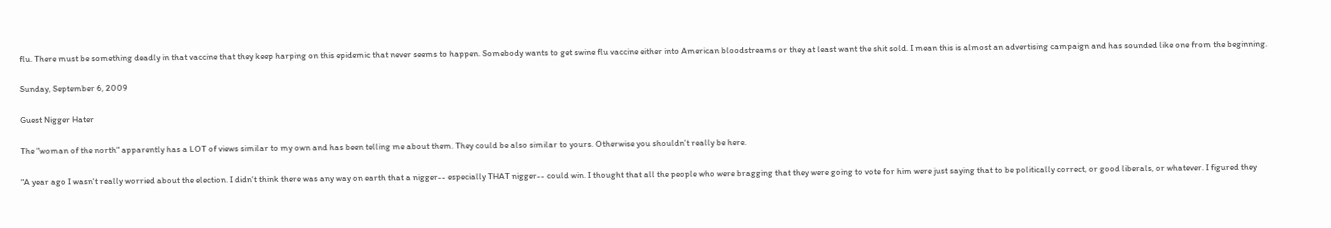flu. There must be something deadly in that vaccine that they keep harping on this epidemic that never seems to happen. Somebody wants to get swine flu vaccine either into American bloodstreams or they at least want the shit sold. I mean this is almost an advertising campaign and has sounded like one from the beginning.

Sunday, September 6, 2009

Guest Nigger Hater

The "woman of the north" apparently has a LOT of views similar to my own and has been telling me about them. They could be also similar to yours. Otherwise you shouldn't really be here.

"A year ago I wasn't really worried about the election. I didn't think there was any way on earth that a nigger-- especially THAT nigger-- could win. I thought that all the people who were bragging that they were going to vote for him were just saying that to be politically correct, or good liberals, or whatever. I figured they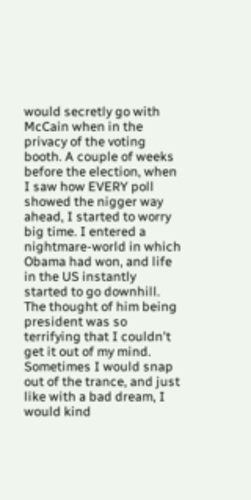would secretly go with McCain when in the privacy of the voting booth. A couple of weeks before the election, when I saw how EVERY poll showed the nigger way ahead, I started to worry big time. I entered a nightmare-world in which Obama had won, and life in the US instantly started to go downhill. The thought of him being president was so terrifying that I couldn't get it out of my mind. Sometimes I would snap out of the trance, and just like with a bad dream, I would kind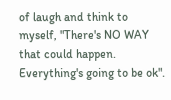of laugh and think to myself, "There's NO WAY that could happen. Everything's going to be ok".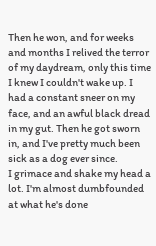Then he won, and for weeks and months I relived the terror of my daydream, only this time I knew I couldn't wake up. I had a constant sneer on my face, and an awful black dread in my gut. Then he got sworn in, and I've pretty much been sick as a dog ever since.
I grimace and shake my head a lot. I'm almost dumbfounded at what he's done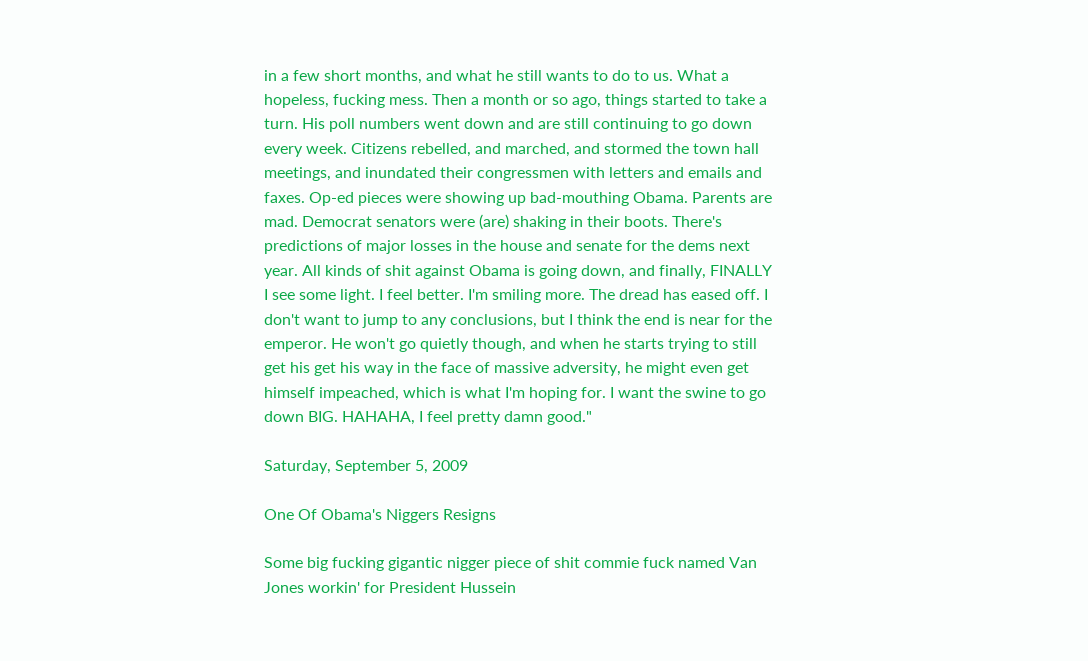in a few short months, and what he still wants to do to us. What a hopeless, fucking mess. Then a month or so ago, things started to take a turn. His poll numbers went down and are still continuing to go down every week. Citizens rebelled, and marched, and stormed the town hall meetings, and inundated their congressmen with letters and emails and faxes. Op-ed pieces were showing up bad-mouthing Obama. Parents are mad. Democrat senators were (are) shaking in their boots. There's predictions of major losses in the house and senate for the dems next year. All kinds of shit against Obama is going down, and finally, FINALLY I see some light. I feel better. I'm smiling more. The dread has eased off. I don't want to jump to any conclusions, but I think the end is near for the emperor. He won't go quietly though, and when he starts trying to still get his get his way in the face of massive adversity, he might even get himself impeached, which is what I'm hoping for. I want the swine to go down BIG. HAHAHA, I feel pretty damn good."

Saturday, September 5, 2009

One Of Obama's Niggers Resigns

Some big fucking gigantic nigger piece of shit commie fuck named Van Jones workin' for President Hussein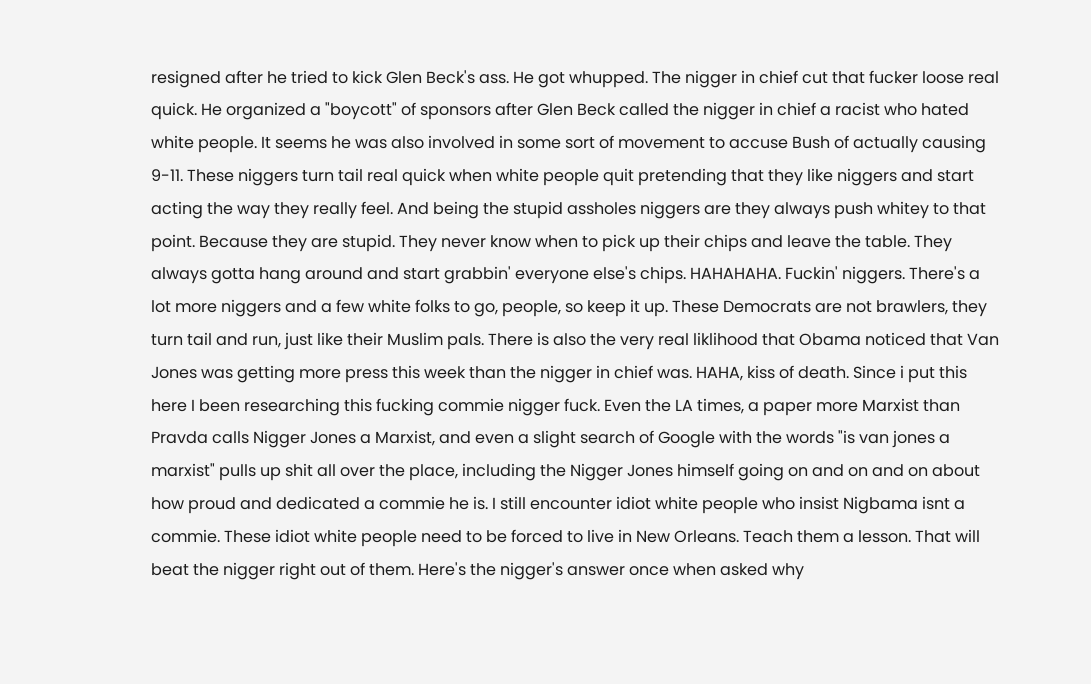resigned after he tried to kick Glen Beck's ass. He got whupped. The nigger in chief cut that fucker loose real quick. He organized a "boycott" of sponsors after Glen Beck called the nigger in chief a racist who hated white people. It seems he was also involved in some sort of movement to accuse Bush of actually causing 9-11. These niggers turn tail real quick when white people quit pretending that they like niggers and start acting the way they really feel. And being the stupid assholes niggers are they always push whitey to that point. Because they are stupid. They never know when to pick up their chips and leave the table. They always gotta hang around and start grabbin' everyone else's chips. HAHAHAHA. Fuckin' niggers. There's a lot more niggers and a few white folks to go, people, so keep it up. These Democrats are not brawlers, they turn tail and run, just like their Muslim pals. There is also the very real liklihood that Obama noticed that Van Jones was getting more press this week than the nigger in chief was. HAHA, kiss of death. Since i put this here I been researching this fucking commie nigger fuck. Even the LA times, a paper more Marxist than Pravda calls Nigger Jones a Marxist, and even a slight search of Google with the words "is van jones a marxist" pulls up shit all over the place, including the Nigger Jones himself going on and on and on about how proud and dedicated a commie he is. I still encounter idiot white people who insist Nigbama isnt a commie. These idiot white people need to be forced to live in New Orleans. Teach them a lesson. That will beat the nigger right out of them. Here's the nigger's answer once when asked why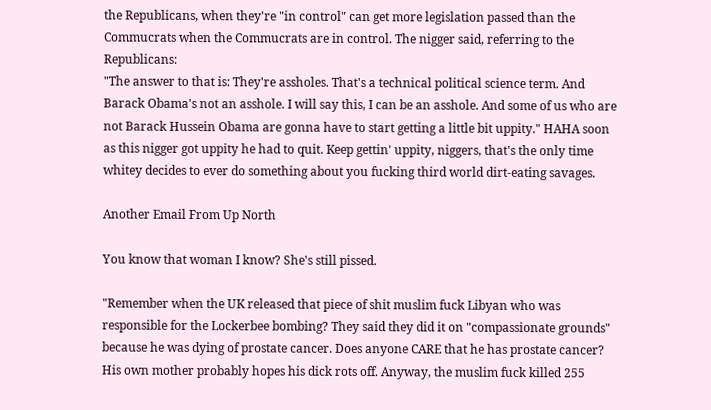the Republicans, when they're "in control" can get more legislation passed than the Commucrats when the Commucrats are in control. The nigger said, referring to the Republicans:
"The answer to that is: They're assholes. That's a technical political science term. And Barack Obama's not an asshole. I will say this, I can be an asshole. And some of us who are not Barack Hussein Obama are gonna have to start getting a little bit uppity." HAHA soon as this nigger got uppity he had to quit. Keep gettin' uppity, niggers, that's the only time whitey decides to ever do something about you fucking third world dirt-eating savages.

Another Email From Up North

You know that woman I know? She's still pissed.

"Remember when the UK released that piece of shit muslim fuck Libyan who was responsible for the Lockerbee bombing? They said they did it on "compassionate grounds" because he was dying of prostate cancer. Does anyone CARE that he has prostate cancer? His own mother probably hopes his dick rots off. Anyway, the muslim fuck killed 255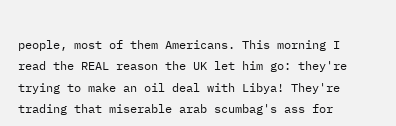people, most of them Americans. This morning I read the REAL reason the UK let him go: they're trying to make an oil deal with Libya! They're trading that miserable arab scumbag's ass for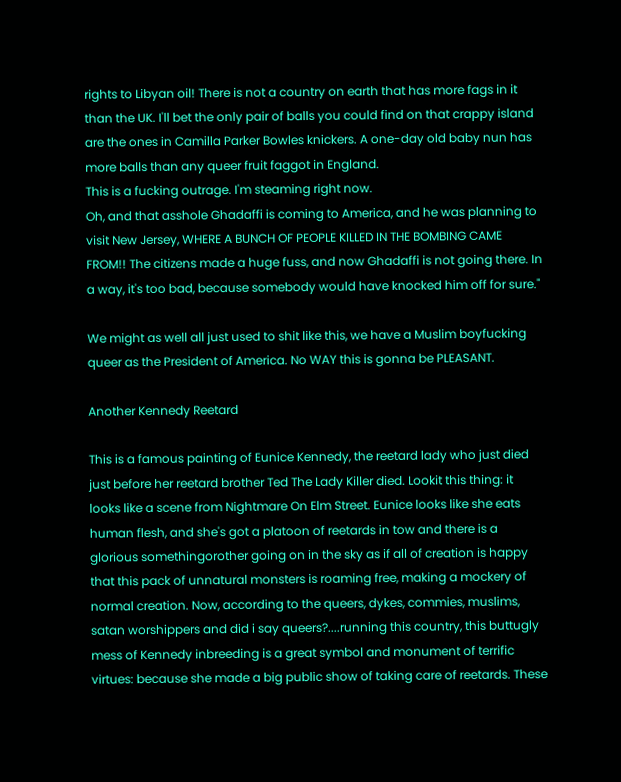rights to Libyan oil! There is not a country on earth that has more fags in it than the UK. I'll bet the only pair of balls you could find on that crappy island are the ones in Camilla Parker Bowles knickers. A one-day old baby nun has more balls than any queer fruit faggot in England.
This is a fucking outrage. I'm steaming right now.
Oh, and that asshole Ghadaffi is coming to America, and he was planning to visit New Jersey, WHERE A BUNCH OF PEOPLE KILLED IN THE BOMBING CAME FROM!! The citizens made a huge fuss, and now Ghadaffi is not going there. In a way, it's too bad, because somebody would have knocked him off for sure."

We might as well all just used to shit like this, we have a Muslim boyfucking queer as the President of America. No WAY this is gonna be PLEASANT.

Another Kennedy Reetard

This is a famous painting of Eunice Kennedy, the reetard lady who just died just before her reetard brother Ted The Lady Killer died. Lookit this thing: it looks like a scene from Nightmare On Elm Street. Eunice looks like she eats human flesh, and she's got a platoon of reetards in tow and there is a glorious somethingorother going on in the sky as if all of creation is happy that this pack of unnatural monsters is roaming free, making a mockery of normal creation. Now, according to the queers, dykes, commies, muslims, satan worshippers and did i say queers?....running this country, this buttugly mess of Kennedy inbreeding is a great symbol and monument of terrific virtues: because she made a big public show of taking care of reetards. These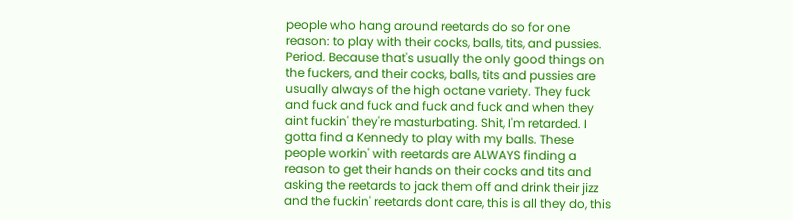people who hang around reetards do so for one reason: to play with their cocks, balls, tits, and pussies. Period. Because that's usually the only good things on the fuckers, and their cocks, balls, tits and pussies are usually always of the high octane variety. They fuck and fuck and fuck and fuck and fuck and when they aint fuckin' they're masturbating. Shit, I'm retarded. I gotta find a Kennedy to play with my balls. These people workin' with reetards are ALWAYS finding a reason to get their hands on their cocks and tits and asking the reetards to jack them off and drink their jizz and the fuckin' reetards dont care, this is all they do, this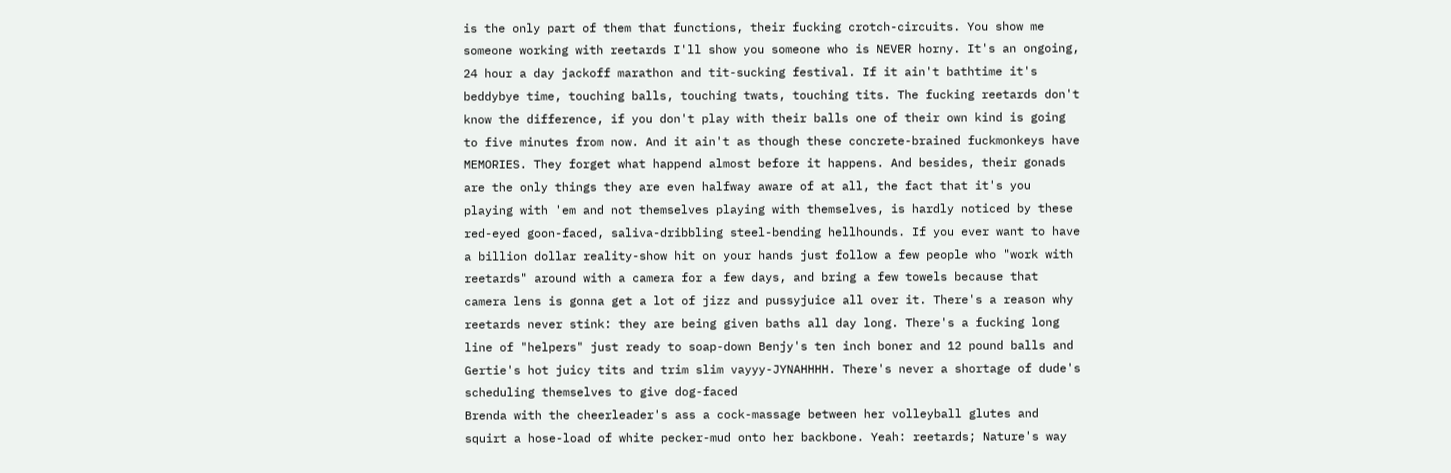is the only part of them that functions, their fucking crotch-circuits. You show me someone working with reetards I'll show you someone who is NEVER horny. It's an ongoing, 24 hour a day jackoff marathon and tit-sucking festival. If it ain't bathtime it's beddybye time, touching balls, touching twats, touching tits. The fucking reetards don't know the difference, if you don't play with their balls one of their own kind is going to five minutes from now. And it ain't as though these concrete-brained fuckmonkeys have MEMORIES. They forget what happend almost before it happens. And besides, their gonads are the only things they are even halfway aware of at all, the fact that it's you playing with 'em and not themselves playing with themselves, is hardly noticed by these red-eyed goon-faced, saliva-dribbling steel-bending hellhounds. If you ever want to have a billion dollar reality-show hit on your hands just follow a few people who "work with reetards" around with a camera for a few days, and bring a few towels because that camera lens is gonna get a lot of jizz and pussyjuice all over it. There's a reason why reetards never stink: they are being given baths all day long. There's a fucking long line of "helpers" just ready to soap-down Benjy's ten inch boner and 12 pound balls and Gertie's hot juicy tits and trim slim vayyy-JYNAHHHH. There's never a shortage of dude's scheduling themselves to give dog-faced
Brenda with the cheerleader's ass a cock-massage between her volleyball glutes and squirt a hose-load of white pecker-mud onto her backbone. Yeah: reetards; Nature's way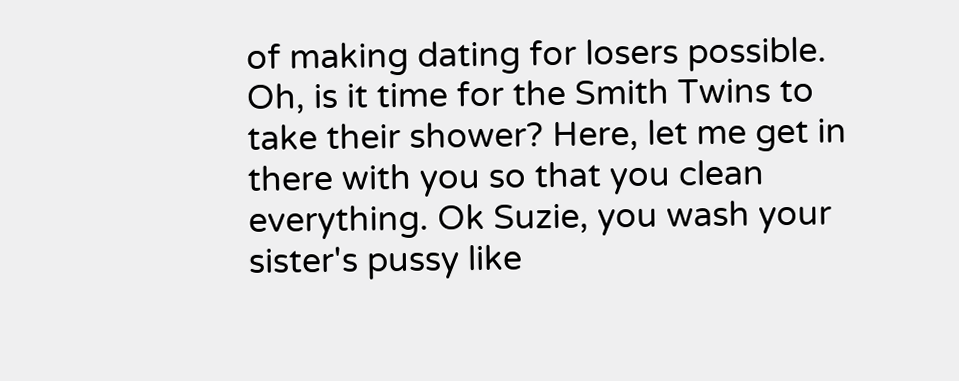of making dating for losers possible. Oh, is it time for the Smith Twins to take their shower? Here, let me get in there with you so that you clean everything. Ok Suzie, you wash your sister's pussy like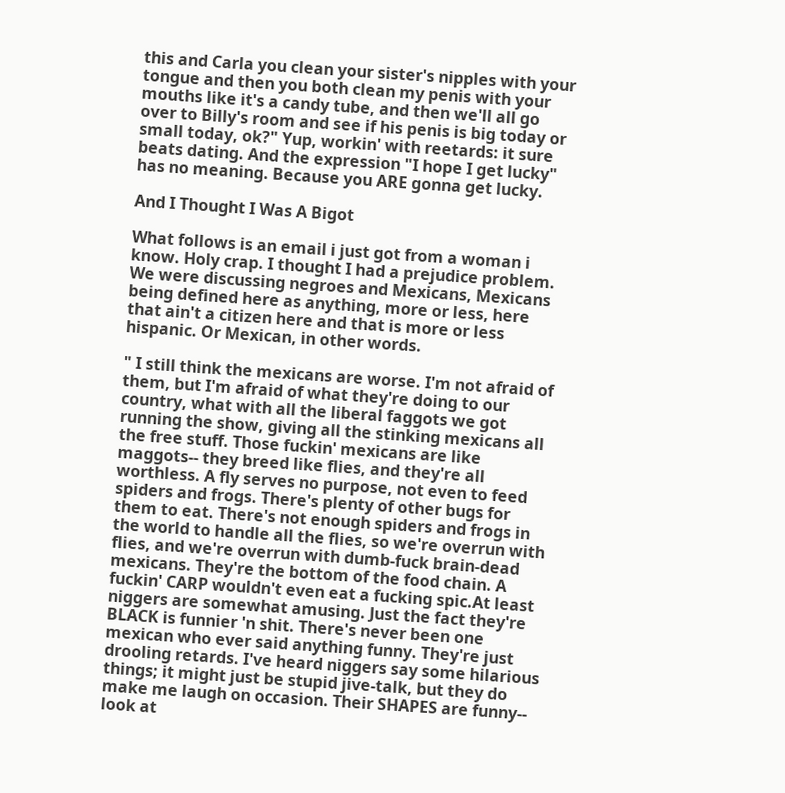this and Carla you clean your sister's nipples with your tongue and then you both clean my penis with your mouths like it's a candy tube, and then we'll all go over to Billy's room and see if his penis is big today or small today, ok?" Yup, workin' with reetards: it sure beats dating. And the expression "I hope I get lucky" has no meaning. Because you ARE gonna get lucky.

And I Thought I Was A Bigot

What follows is an email i just got from a woman i know. Holy crap. I thought I had a prejudice problem. We were discussing negroes and Mexicans, Mexicans being defined here as anything, more or less, here that ain't a citizen here and that is more or less hispanic. Or Mexican, in other words.

" I still think the mexicans are worse. I'm not afraid of them, but I'm afraid of what they're doing to our country, what with all the liberal faggots we got running the show, giving all the stinking mexicans all the free stuff. Those fuckin' mexicans are like maggots-- they breed like flies, and they're all worthless. A fly serves no purpose, not even to feed spiders and frogs. There's plenty of other bugs for them to eat. There's not enough spiders and frogs in the world to handle all the flies, so we're overrun with flies, and we're overrun with dumb-fuck brain-dead mexicans. They're the bottom of the food chain. A fuckin' CARP wouldn't even eat a fucking spic.At least niggers are somewhat amusing. Just the fact they're BLACK is funnier 'n shit. There's never been one mexican who ever said anything funny. They're just drooling retards. I've heard niggers say some hilarious things; it might just be stupid jive-talk, but they do make me laugh on occasion. Their SHAPES are funny-- look at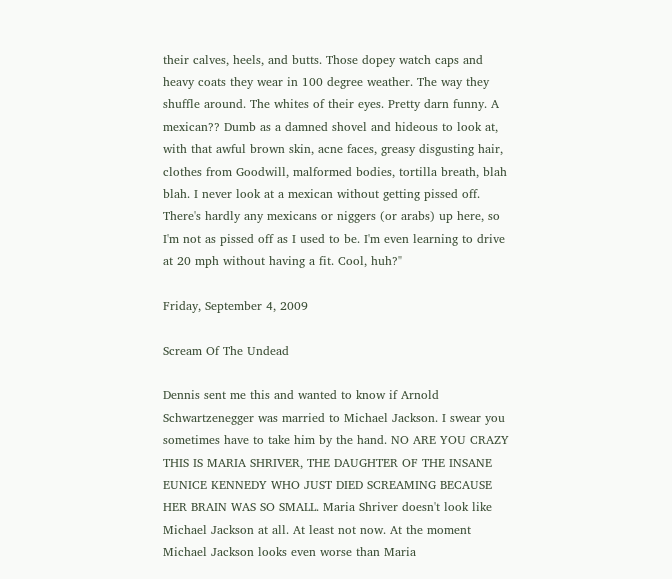their calves, heels, and butts. Those dopey watch caps and heavy coats they wear in 100 degree weather. The way they shuffle around. The whites of their eyes. Pretty darn funny. A mexican?? Dumb as a damned shovel and hideous to look at, with that awful brown skin, acne faces, greasy disgusting hair, clothes from Goodwill, malformed bodies, tortilla breath, blah blah. I never look at a mexican without getting pissed off. There's hardly any mexicans or niggers (or arabs) up here, so I'm not as pissed off as I used to be. I'm even learning to drive at 20 mph without having a fit. Cool, huh?"

Friday, September 4, 2009

Scream Of The Undead

Dennis sent me this and wanted to know if Arnold Schwartzenegger was married to Michael Jackson. I swear you sometimes have to take him by the hand. NO ARE YOU CRAZY THIS IS MARIA SHRIVER, THE DAUGHTER OF THE INSANE EUNICE KENNEDY WHO JUST DIED SCREAMING BECAUSE HER BRAIN WAS SO SMALL. Maria Shriver doesn't look like Michael Jackson at all. At least not now. At the moment Michael Jackson looks even worse than Maria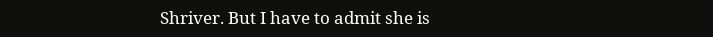Shriver. But I have to admit she is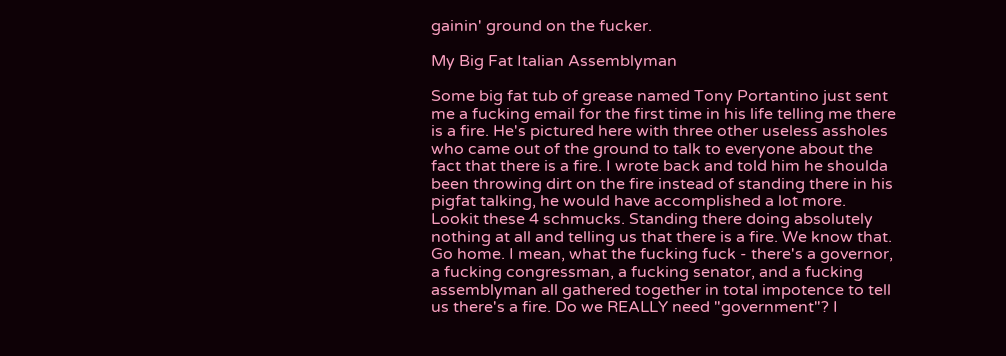gainin' ground on the fucker.

My Big Fat Italian Assemblyman

Some big fat tub of grease named Tony Portantino just sent me a fucking email for the first time in his life telling me there is a fire. He's pictured here with three other useless assholes who came out of the ground to talk to everyone about the fact that there is a fire. I wrote back and told him he shoulda been throwing dirt on the fire instead of standing there in his pigfat talking, he would have accomplished a lot more. Lookit these 4 schmucks. Standing there doing absolutely nothing at all and telling us that there is a fire. We know that. Go home. I mean, what the fucking fuck - there's a governor, a fucking congressman, a fucking senator, and a fucking assemblyman all gathered together in total impotence to tell us there's a fire. Do we REALLY need "government"? I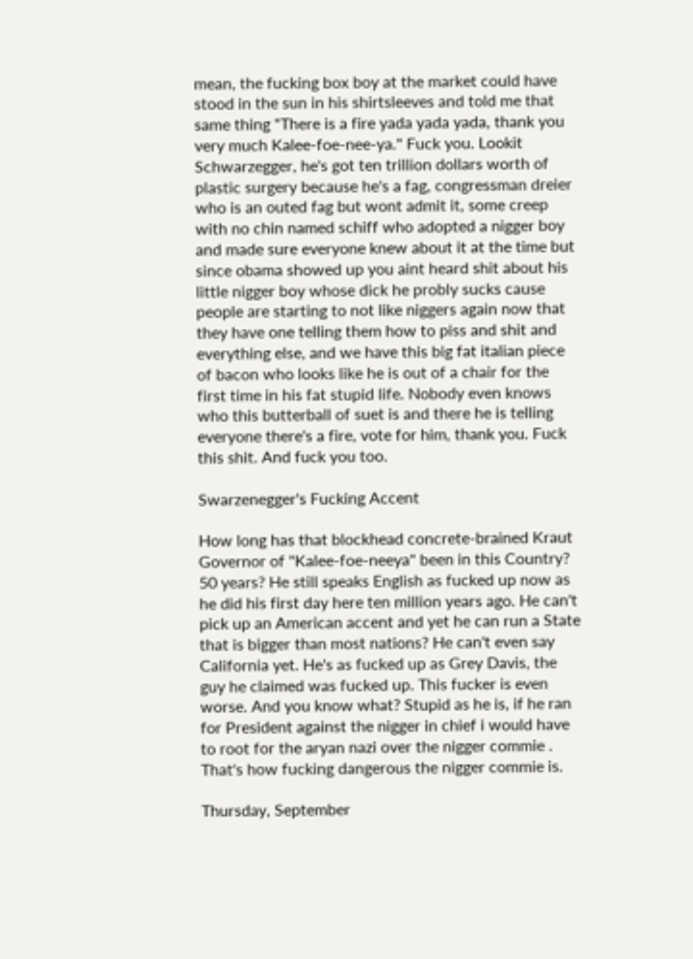mean, the fucking box boy at the market could have stood in the sun in his shirtsleeves and told me that same thing "There is a fire yada yada yada, thank you very much Kalee-foe-nee-ya." Fuck you. Lookit Schwarzegger, he's got ten trillion dollars worth of plastic surgery because he's a fag, congressman dreier who is an outed fag but wont admit it, some creep with no chin named schiff who adopted a nigger boy and made sure everyone knew about it at the time but since obama showed up you aint heard shit about his little nigger boy whose dick he probly sucks cause people are starting to not like niggers again now that they have one telling them how to piss and shit and everything else, and we have this big fat italian piece of bacon who looks like he is out of a chair for the first time in his fat stupid life. Nobody even knows who this butterball of suet is and there he is telling everyone there's a fire, vote for him, thank you. Fuck this shit. And fuck you too.

Swarzenegger's Fucking Accent

How long has that blockhead concrete-brained Kraut Governor of "Kalee-foe-neeya" been in this Country? 50 years? He still speaks English as fucked up now as he did his first day here ten million years ago. He can't pick up an American accent and yet he can run a State that is bigger than most nations? He can't even say California yet. He's as fucked up as Grey Davis, the guy he claimed was fucked up. This fucker is even worse. And you know what? Stupid as he is, if he ran for President against the nigger in chief i would have to root for the aryan nazi over the nigger commie . That's how fucking dangerous the nigger commie is.

Thursday, September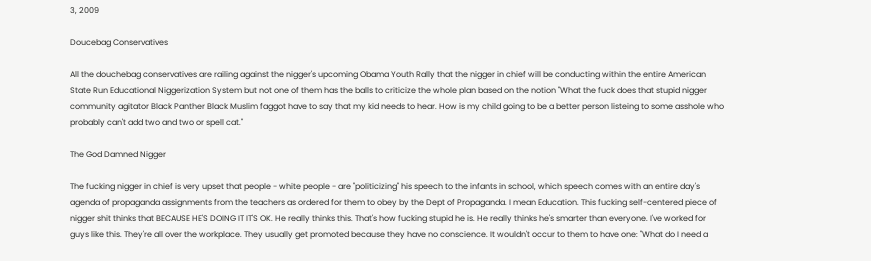3, 2009

Doucebag Conservatives

All the douchebag conservatives are railing against the nigger's upcoming Obama Youth Rally that the nigger in chief will be conducting within the entire American State Run Educational Niggerization System but not one of them has the balls to criticize the whole plan based on the notion "What the fuck does that stupid nigger community agitator Black Panther Black Muslim faggot have to say that my kid needs to hear. How is my child going to be a better person listeing to some asshole who probably can't add two and two or spell cat."

The God Damned Nigger

The fucking nigger in chief is very upset that people - white people - are "politicizing" his speech to the infants in school, which speech comes with an entire day's agenda of propaganda assignments from the teachers as ordered for them to obey by the Dept of Propaganda. I mean Education. This fucking self-centered piece of nigger shit thinks that BECAUSE HE'S DOING IT IT'S OK. He really thinks this. That's how fucking stupid he is. He really thinks he's smarter than everyone. I've worked for guys like this. They're all over the workplace. They usually get promoted because they have no conscience. It wouldn't occur to them to have one: "What do I need a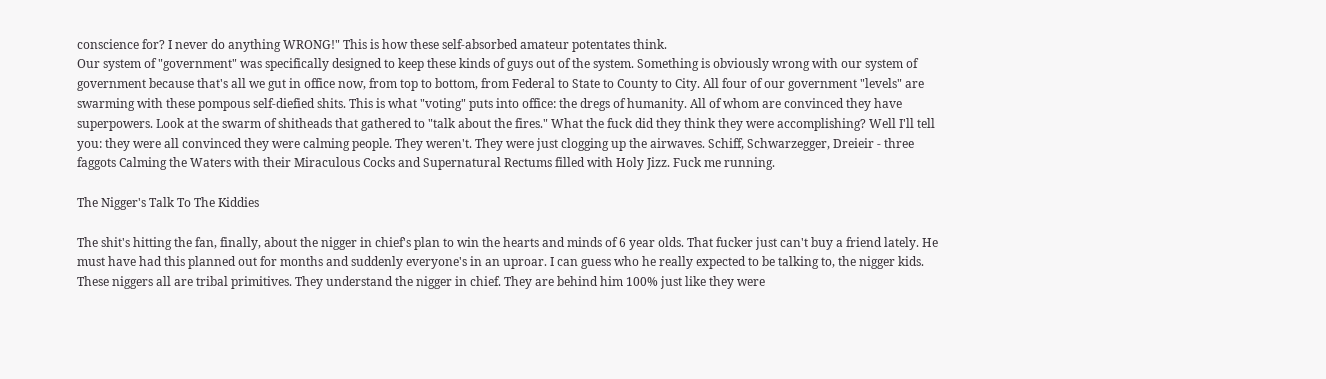conscience for? I never do anything WRONG!" This is how these self-absorbed amateur potentates think.
Our system of "government" was specifically designed to keep these kinds of guys out of the system. Something is obviously wrong with our system of government because that's all we gut in office now, from top to bottom, from Federal to State to County to City. All four of our government "levels" are swarming with these pompous self-diefied shits. This is what "voting" puts into office: the dregs of humanity. All of whom are convinced they have superpowers. Look at the swarm of shitheads that gathered to "talk about the fires." What the fuck did they think they were accomplishing? Well I'll tell you: they were all convinced they were calming people. They weren't. They were just clogging up the airwaves. Schiff, Schwarzegger, Dreieir - three faggots Calming the Waters with their Miraculous Cocks and Supernatural Rectums filled with Holy Jizz. Fuck me running.

The Nigger's Talk To The Kiddies

The shit's hitting the fan, finally, about the nigger in chief's plan to win the hearts and minds of 6 year olds. That fucker just can't buy a friend lately. He must have had this planned out for months and suddenly everyone's in an uproar. I can guess who he really expected to be talking to, the nigger kids. These niggers all are tribal primitives. They understand the nigger in chief. They are behind him 100% just like they were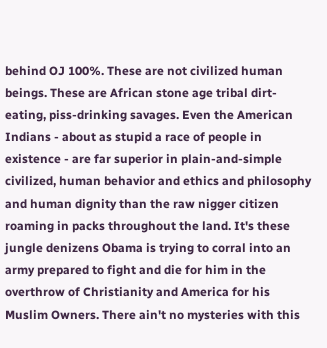behind OJ 100%. These are not civilized human beings. These are African stone age tribal dirt-eating, piss-drinking savages. Even the American Indians - about as stupid a race of people in existence - are far superior in plain-and-simple civilized, human behavior and ethics and philosophy and human dignity than the raw nigger citizen roaming in packs throughout the land. It's these jungle denizens Obama is trying to corral into an army prepared to fight and die for him in the overthrow of Christianity and America for his Muslim Owners. There ain't no mysteries with this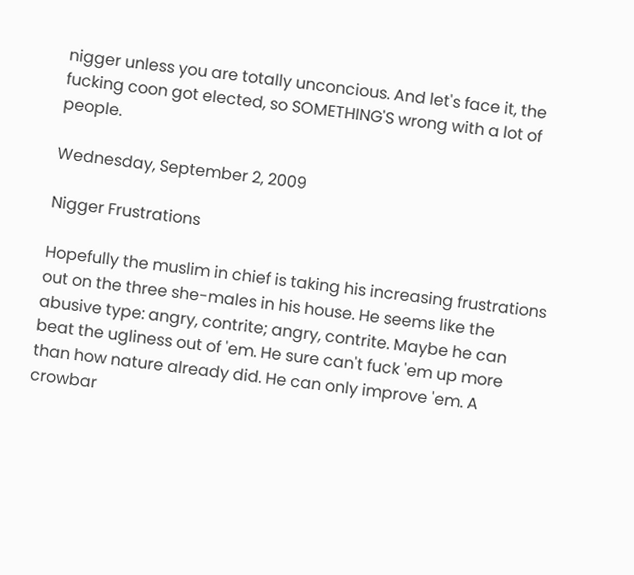nigger unless you are totally unconcious. And let's face it, the fucking coon got elected, so SOMETHING'S wrong with a lot of people.

Wednesday, September 2, 2009

Nigger Frustrations

Hopefully the muslim in chief is taking his increasing frustrations out on the three she-males in his house. He seems like the abusive type: angry, contrite; angry, contrite. Maybe he can beat the ugliness out of 'em. He sure can't fuck 'em up more than how nature already did. He can only improve 'em. A crowbar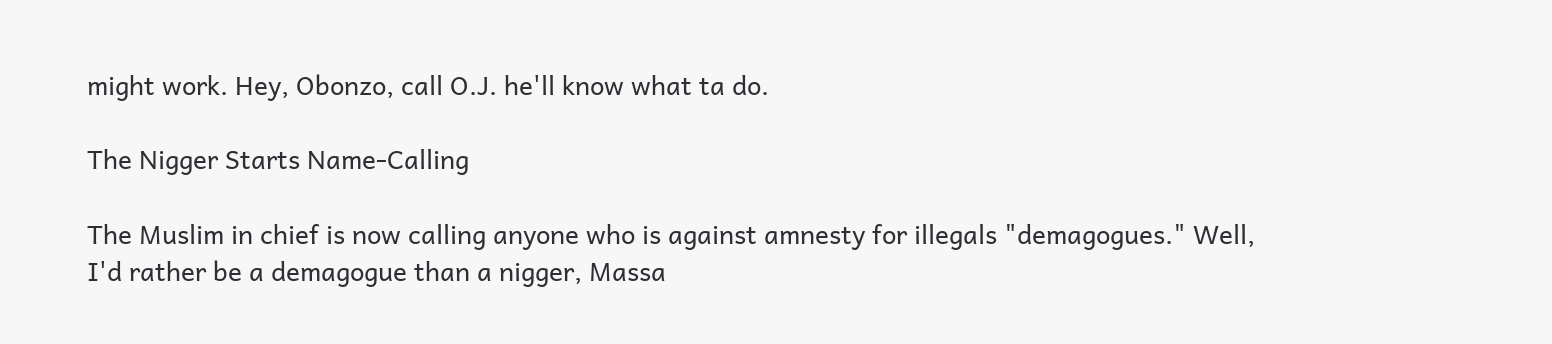might work. Hey, Obonzo, call O.J. he'll know what ta do.

The Nigger Starts Name-Calling

The Muslim in chief is now calling anyone who is against amnesty for illegals "demagogues." Well, I'd rather be a demagogue than a nigger, Massa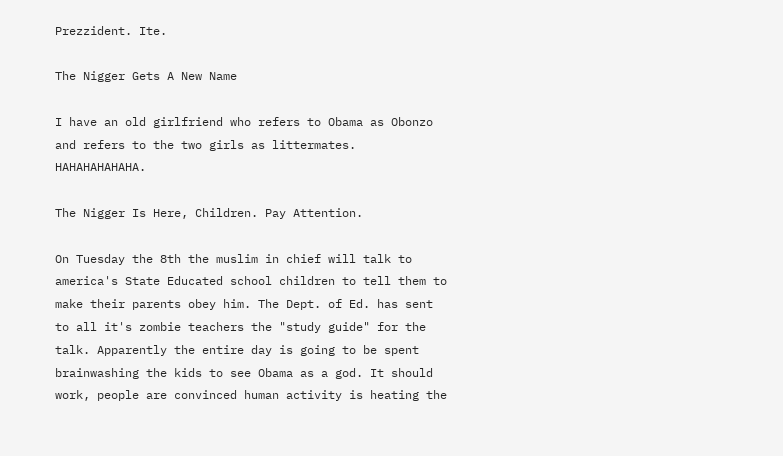Prezzident. Ite.

The Nigger Gets A New Name

I have an old girlfriend who refers to Obama as Obonzo and refers to the two girls as littermates. HAHAHAHAHAHA.

The Nigger Is Here, Children. Pay Attention.

On Tuesday the 8th the muslim in chief will talk to america's State Educated school children to tell them to make their parents obey him. The Dept. of Ed. has sent to all it's zombie teachers the "study guide" for the talk. Apparently the entire day is going to be spent brainwashing the kids to see Obama as a god. It should work, people are convinced human activity is heating the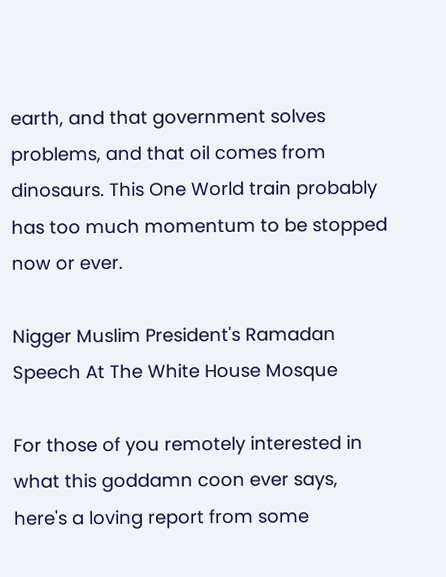earth, and that government solves problems, and that oil comes from dinosaurs. This One World train probably has too much momentum to be stopped now or ever.

Nigger Muslim President's Ramadan Speech At The White House Mosque

For those of you remotely interested in what this goddamn coon ever says, here's a loving report from some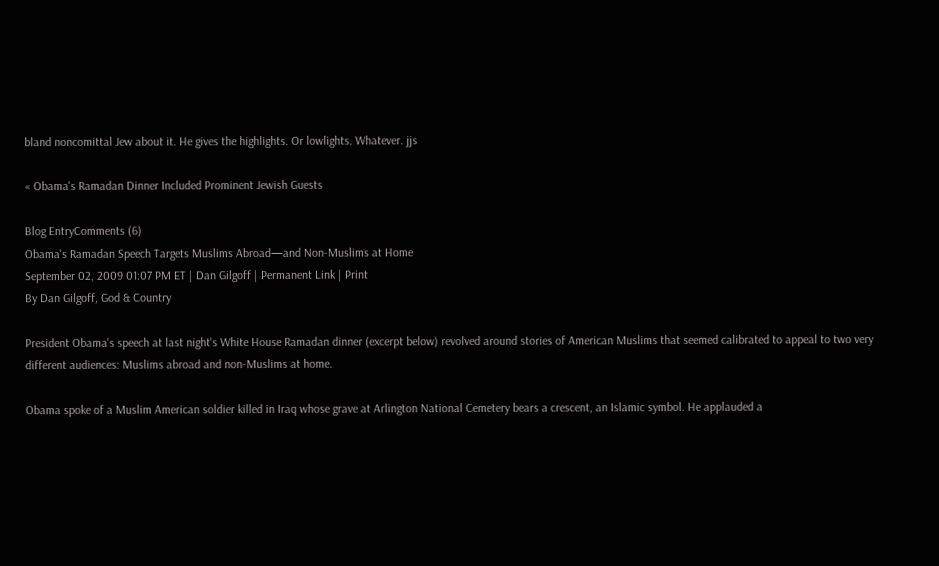bland noncomittal Jew about it. He gives the highlights. Or lowlights. Whatever. jjs

« Obama's Ramadan Dinner Included Prominent Jewish Guests

Blog EntryComments (6)
Obama's Ramadan Speech Targets Muslims Abroad—and Non-Muslims at Home
September 02, 2009 01:07 PM ET | Dan Gilgoff | Permanent Link | Print
By Dan Gilgoff, God & Country

President Obama's speech at last night's White House Ramadan dinner (excerpt below) revolved around stories of American Muslims that seemed calibrated to appeal to two very different audiences: Muslims abroad and non-Muslims at home.

Obama spoke of a Muslim American soldier killed in Iraq whose grave at Arlington National Cemetery bears a crescent, an Islamic symbol. He applauded a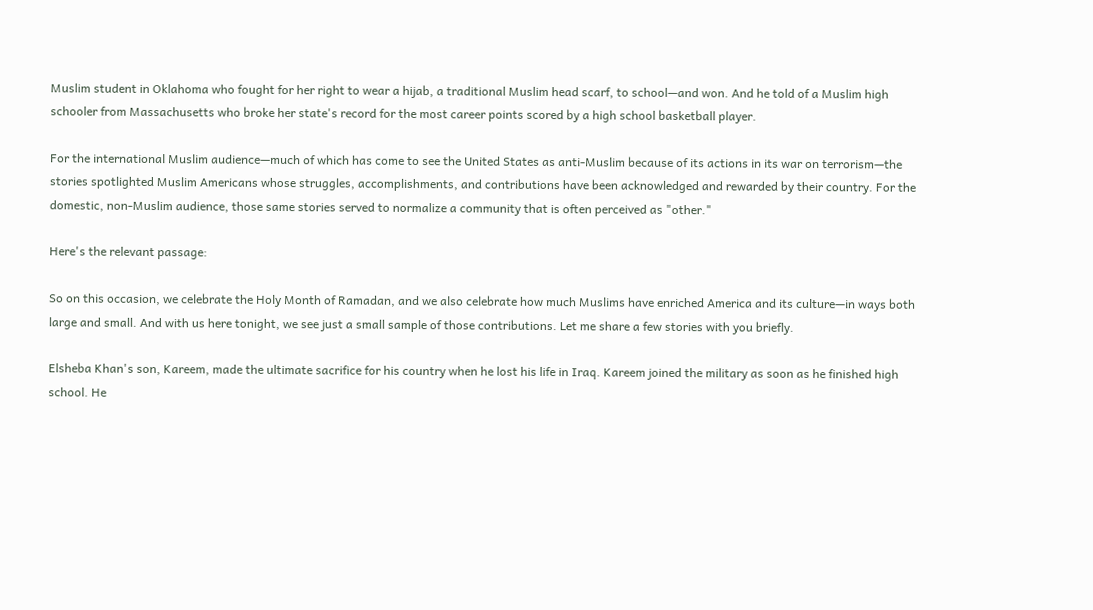Muslim student in Oklahoma who fought for her right to wear a hijab, a traditional Muslim head scarf, to school—and won. And he told of a Muslim high schooler from Massachusetts who broke her state's record for the most career points scored by a high school basketball player.

For the international Muslim audience—much of which has come to see the United States as anti-Muslim because of its actions in its war on terrorism—the stories spotlighted Muslim Americans whose struggles, accomplishments, and contributions have been acknowledged and rewarded by their country. For the domestic, non-Muslim audience, those same stories served to normalize a community that is often perceived as "other."

Here's the relevant passage:

So on this occasion, we celebrate the Holy Month of Ramadan, and we also celebrate how much Muslims have enriched America and its culture—in ways both large and small. And with us here tonight, we see just a small sample of those contributions. Let me share a few stories with you briefly.

Elsheba Khan's son, Kareem, made the ultimate sacrifice for his country when he lost his life in Iraq. Kareem joined the military as soon as he finished high school. He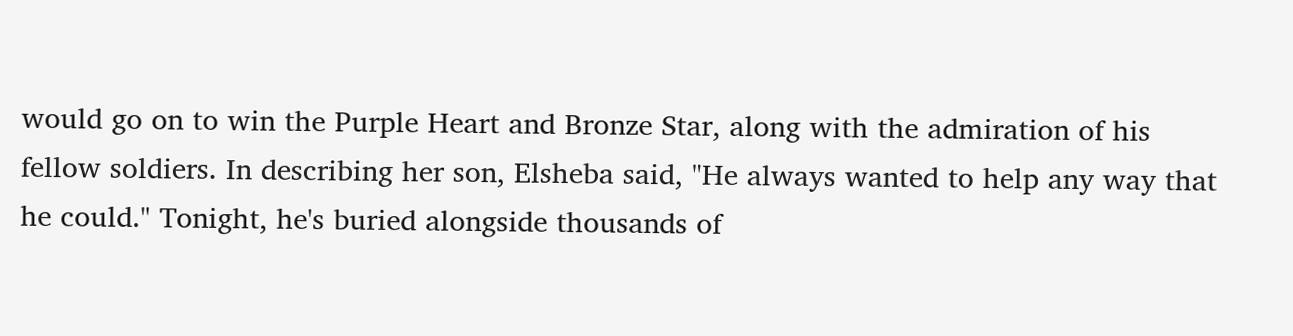would go on to win the Purple Heart and Bronze Star, along with the admiration of his fellow soldiers. In describing her son, Elsheba said, "He always wanted to help any way that he could." Tonight, he's buried alongside thousands of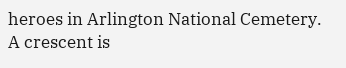heroes in Arlington National Cemetery. A crescent is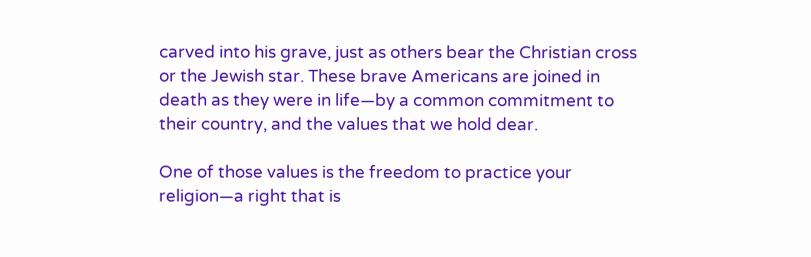carved into his grave, just as others bear the Christian cross or the Jewish star. These brave Americans are joined in death as they were in life—by a common commitment to their country, and the values that we hold dear.

One of those values is the freedom to practice your religion—a right that is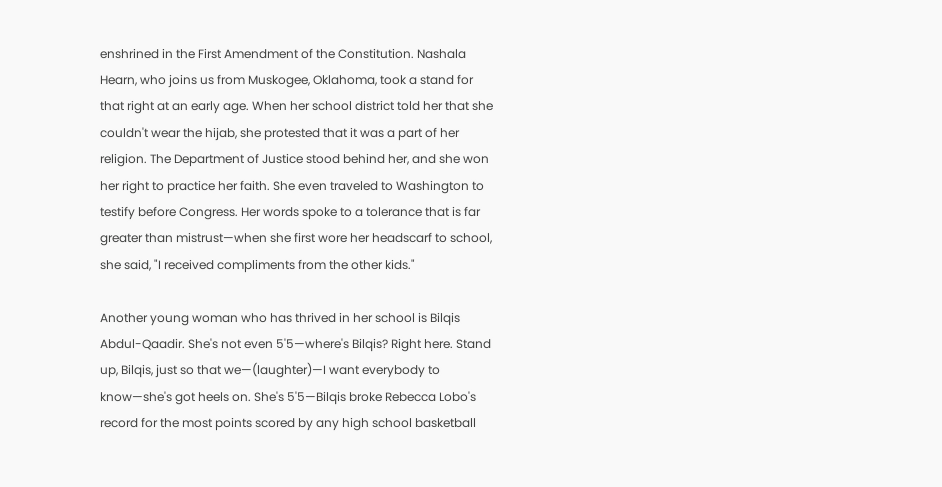enshrined in the First Amendment of the Constitution. Nashala Hearn, who joins us from Muskogee, Oklahoma, took a stand for that right at an early age. When her school district told her that she couldn't wear the hijab, she protested that it was a part of her religion. The Department of Justice stood behind her, and she won her right to practice her faith. She even traveled to Washington to testify before Congress. Her words spoke to a tolerance that is far greater than mistrust—when she first wore her headscarf to school, she said, "I received compliments from the other kids."

Another young woman who has thrived in her school is Bilqis Abdul-Qaadir. She's not even 5'5—where's Bilqis? Right here. Stand up, Bilqis, just so that we—(laughter)—I want everybody to know—she's got heels on. She's 5'5—Bilqis broke Rebecca Lobo's record for the most points scored by any high school basketball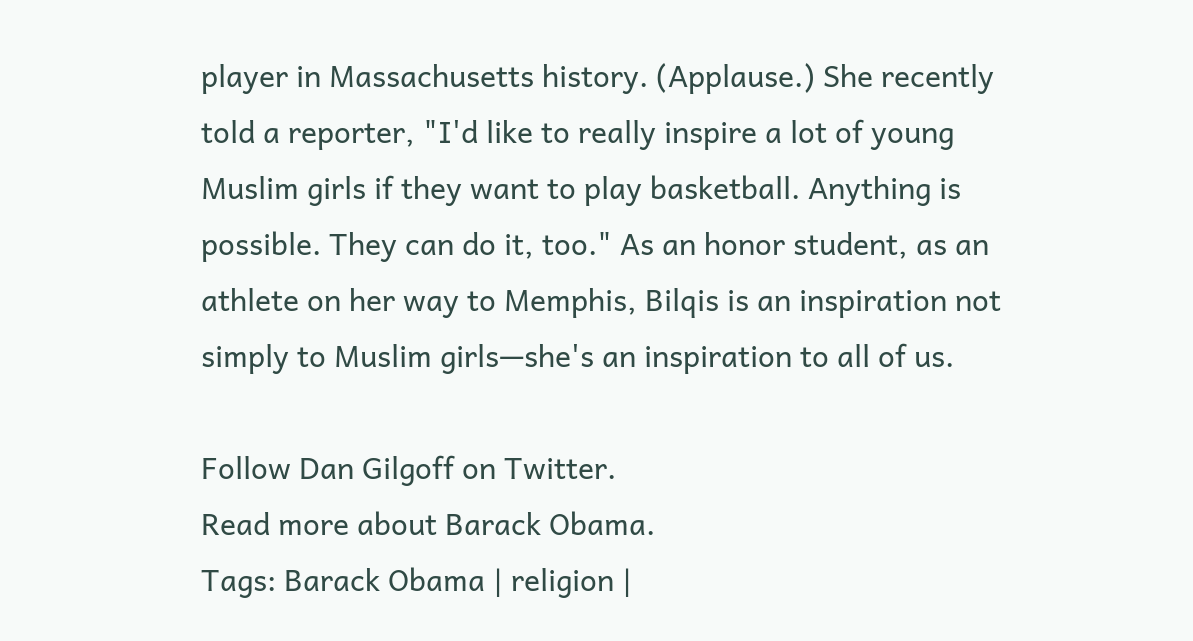player in Massachusetts history. (Applause.) She recently told a reporter, "I'd like to really inspire a lot of young Muslim girls if they want to play basketball. Anything is possible. They can do it, too." As an honor student, as an athlete on her way to Memphis, Bilqis is an inspiration not simply to Muslim girls—she's an inspiration to all of us.

Follow Dan Gilgoff on Twitter.
Read more about Barack Obama.
Tags: Barack Obama | religion |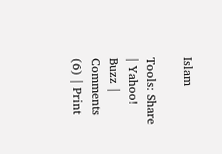Islam

Tools: Share | Yahoo! Buzz | Comments (6) | Print